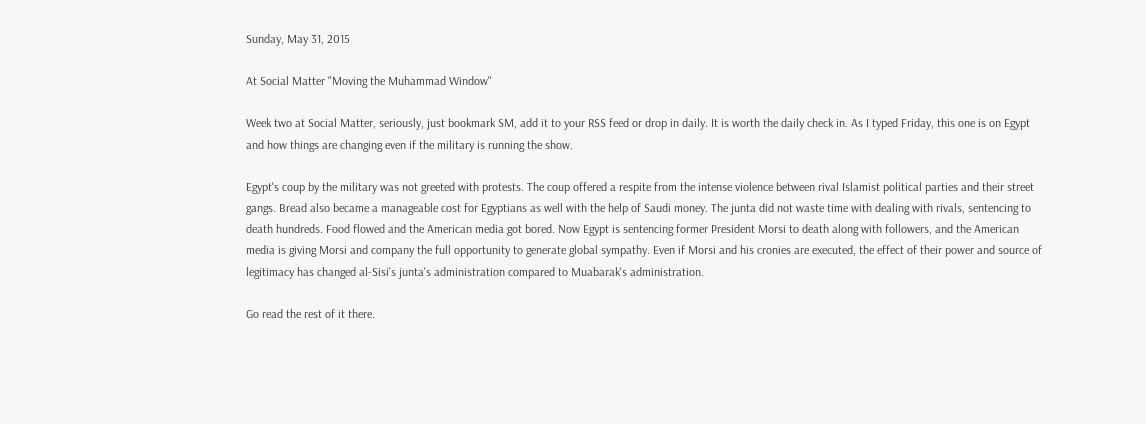Sunday, May 31, 2015

At Social Matter "Moving the Muhammad Window"

Week two at Social Matter, seriously, just bookmark SM, add it to your RSS feed or drop in daily. It is worth the daily check in. As I typed Friday, this one is on Egypt and how things are changing even if the military is running the show.

Egypt's coup by the military was not greeted with protests. The coup offered a respite from the intense violence between rival Islamist political parties and their street gangs. Bread also became a manageable cost for Egyptians as well with the help of Saudi money. The junta did not waste time with dealing with rivals, sentencing to death hundreds. Food flowed and the American media got bored. Now Egypt is sentencing former President Morsi to death along with followers, and the American media is giving Morsi and company the full opportunity to generate global sympathy. Even if Morsi and his cronies are executed, the effect of their power and source of legitimacy has changed al-Sisi's junta's administration compared to Muabarak's administration.

Go read the rest of it there.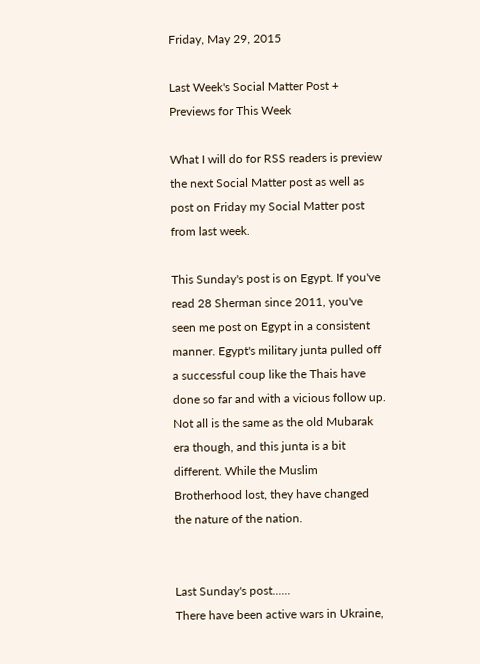Friday, May 29, 2015

Last Week's Social Matter Post + Previews for This Week

What I will do for RSS readers is preview the next Social Matter post as well as post on Friday my Social Matter post from last week.

This Sunday's post is on Egypt. If you've read 28 Sherman since 2011, you've seen me post on Egypt in a consistent manner. Egypt's military junta pulled off a successful coup like the Thais have done so far and with a vicious follow up. Not all is the same as the old Mubarak era though, and this junta is a bit different. While the Muslim Brotherhood lost, they have changed the nature of the nation.


Last Sunday's post......
There have been active wars in Ukraine,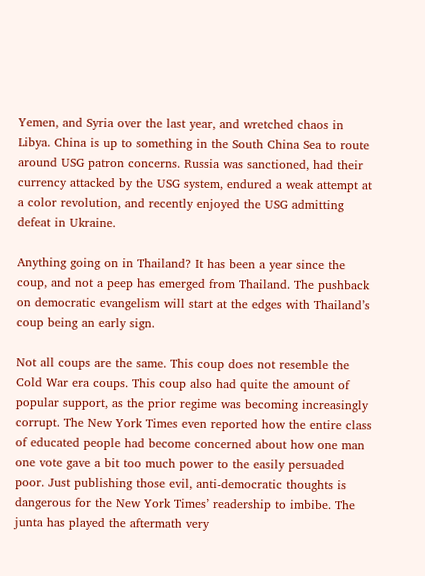Yemen, and Syria over the last year, and wretched chaos in Libya. China is up to something in the South China Sea to route around USG patron concerns. Russia was sanctioned, had their currency attacked by the USG system, endured a weak attempt at a color revolution, and recently enjoyed the USG admitting defeat in Ukraine.

Anything going on in Thailand? It has been a year since the coup, and not a peep has emerged from Thailand. The pushback on democratic evangelism will start at the edges with Thailand’s coup being an early sign.

Not all coups are the same. This coup does not resemble the Cold War era coups. This coup also had quite the amount of popular support, as the prior regime was becoming increasingly corrupt. The New York Times even reported how the entire class of educated people had become concerned about how one man one vote gave a bit too much power to the easily persuaded poor. Just publishing those evil, anti-democratic thoughts is dangerous for the New York Times’ readership to imbibe. The junta has played the aftermath very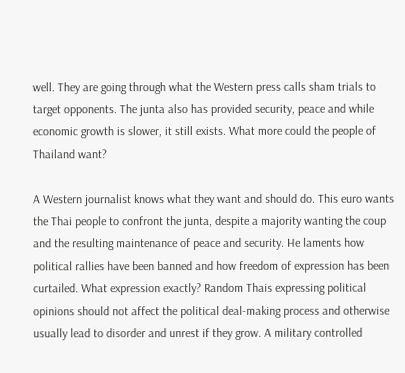well. They are going through what the Western press calls sham trials to target opponents. The junta also has provided security, peace and while economic growth is slower, it still exists. What more could the people of Thailand want?

A Western journalist knows what they want and should do. This euro wants the Thai people to confront the junta, despite a majority wanting the coup and the resulting maintenance of peace and security. He laments how political rallies have been banned and how freedom of expression has been curtailed. What expression exactly? Random Thais expressing political opinions should not affect the political deal-making process and otherwise usually lead to disorder and unrest if they grow. A military controlled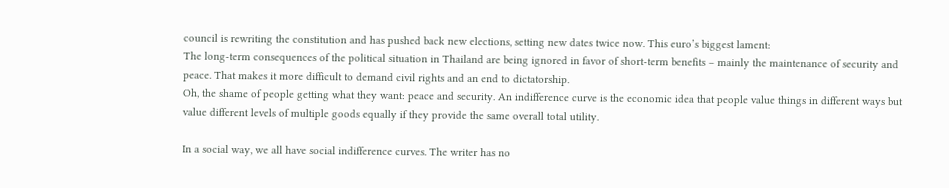council is rewriting the constitution and has pushed back new elections, setting new dates twice now. This euro’s biggest lament:
The long-term consequences of the political situation in Thailand are being ignored in favor of short-term benefits – mainly the maintenance of security and peace. That makes it more difficult to demand civil rights and an end to dictatorship.
Oh, the shame of people getting what they want: peace and security. An indifference curve is the economic idea that people value things in different ways but value different levels of multiple goods equally if they provide the same overall total utility.

In a social way, we all have social indifference curves. The writer has no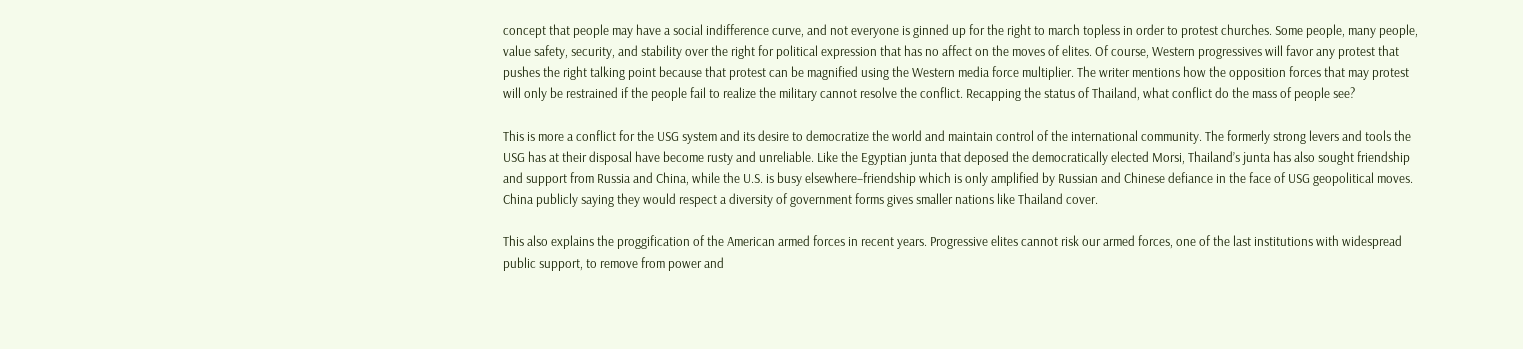concept that people may have a social indifference curve, and not everyone is ginned up for the right to march topless in order to protest churches. Some people, many people, value safety, security, and stability over the right for political expression that has no affect on the moves of elites. Of course, Western progressives will favor any protest that pushes the right talking point because that protest can be magnified using the Western media force multiplier. The writer mentions how the opposition forces that may protest will only be restrained if the people fail to realize the military cannot resolve the conflict. Recapping the status of Thailand, what conflict do the mass of people see?

This is more a conflict for the USG system and its desire to democratize the world and maintain control of the international community. The formerly strong levers and tools the USG has at their disposal have become rusty and unreliable. Like the Egyptian junta that deposed the democratically elected Morsi, Thailand’s junta has also sought friendship and support from Russia and China, while the U.S. is busy elsewhere–friendship which is only amplified by Russian and Chinese defiance in the face of USG geopolitical moves. China publicly saying they would respect a diversity of government forms gives smaller nations like Thailand cover.

This also explains the proggification of the American armed forces in recent years. Progressive elites cannot risk our armed forces, one of the last institutions with widespread public support, to remove from power and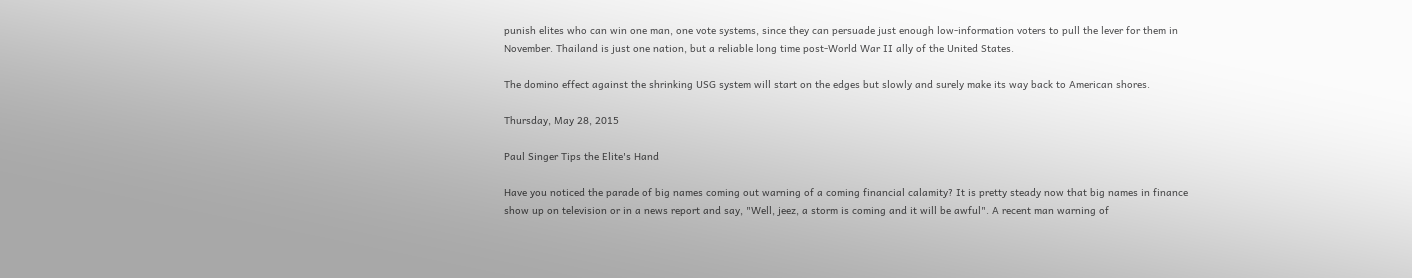punish elites who can win one man, one vote systems, since they can persuade just enough low-information voters to pull the lever for them in November. Thailand is just one nation, but a reliable long time post-World War II ally of the United States.

The domino effect against the shrinking USG system will start on the edges but slowly and surely make its way back to American shores.

Thursday, May 28, 2015

Paul Singer Tips the Elite's Hand

Have you noticed the parade of big names coming out warning of a coming financial calamity? It is pretty steady now that big names in finance show up on television or in a news report and say, "Well, jeez, a storm is coming and it will be awful". A recent man warning of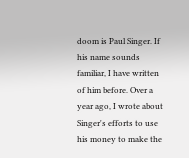doom is Paul Singer. If his name sounds familiar, I have written of him before. Over a year ago, I wrote about Singer's efforts to use his money to make the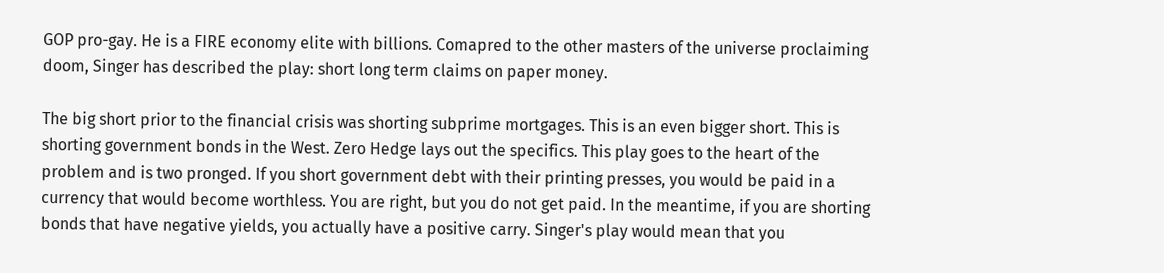GOP pro-gay. He is a FIRE economy elite with billions. Comapred to the other masters of the universe proclaiming doom, Singer has described the play: short long term claims on paper money.

The big short prior to the financial crisis was shorting subprime mortgages. This is an even bigger short. This is shorting government bonds in the West. Zero Hedge lays out the specifics. This play goes to the heart of the problem and is two pronged. If you short government debt with their printing presses, you would be paid in a currency that would become worthless. You are right, but you do not get paid. In the meantime, if you are shorting bonds that have negative yields, you actually have a positive carry. Singer's play would mean that you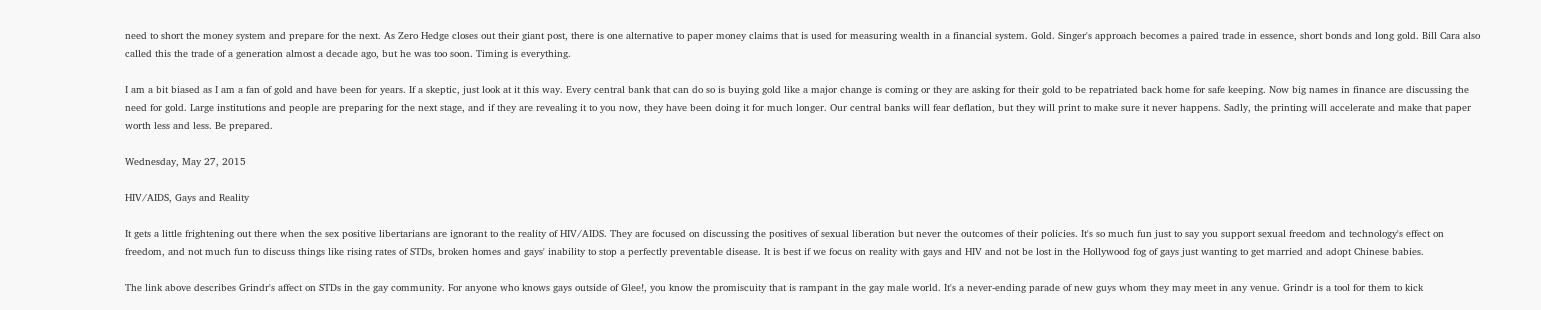need to short the money system and prepare for the next. As Zero Hedge closes out their giant post, there is one alternative to paper money claims that is used for measuring wealth in a financial system. Gold. Singer's approach becomes a paired trade in essence, short bonds and long gold. Bill Cara also called this the trade of a generation almost a decade ago, but he was too soon. Timing is everything.

I am a bit biased as I am a fan of gold and have been for years. If a skeptic, just look at it this way. Every central bank that can do so is buying gold like a major change is coming or they are asking for their gold to be repatriated back home for safe keeping. Now big names in finance are discussing the need for gold. Large institutions and people are preparing for the next stage, and if they are revealing it to you now, they have been doing it for much longer. Our central banks will fear deflation, but they will print to make sure it never happens. Sadly, the printing will accelerate and make that paper worth less and less. Be prepared.

Wednesday, May 27, 2015

HIV/AIDS, Gays and Reality

It gets a little frightening out there when the sex positive libertarians are ignorant to the reality of HIV/AIDS. They are focused on discussing the positives of sexual liberation but never the outcomes of their policies. It's so much fun just to say you support sexual freedom and technology's effect on freedom, and not much fun to discuss things like rising rates of STDs, broken homes and gays' inability to stop a perfectly preventable disease. It is best if we focus on reality with gays and HIV and not be lost in the Hollywood fog of gays just wanting to get married and adopt Chinese babies.

The link above describes Grindr's affect on STDs in the gay community. For anyone who knows gays outside of Glee!, you know the promiscuity that is rampant in the gay male world. It's a never-ending parade of new guys whom they may meet in any venue. Grindr is a tool for them to kick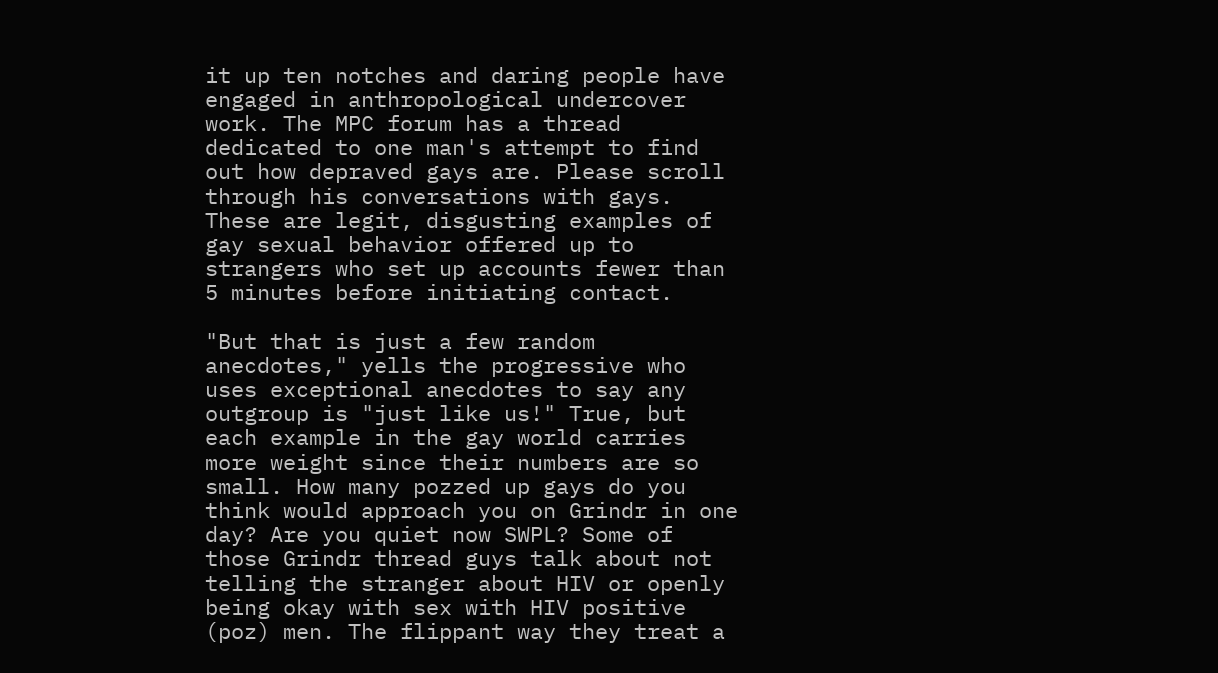it up ten notches and daring people have engaged in anthropological undercover work. The MPC forum has a thread dedicated to one man's attempt to find out how depraved gays are. Please scroll through his conversations with gays. These are legit, disgusting examples of gay sexual behavior offered up to strangers who set up accounts fewer than 5 minutes before initiating contact.

"But that is just a few random anecdotes," yells the progressive who uses exceptional anecdotes to say any outgroup is "just like us!" True, but each example in the gay world carries more weight since their numbers are so small. How many pozzed up gays do you think would approach you on Grindr in one day? Are you quiet now SWPL? Some of those Grindr thread guys talk about not telling the stranger about HIV or openly being okay with sex with HIV positive (poz) men. The flippant way they treat a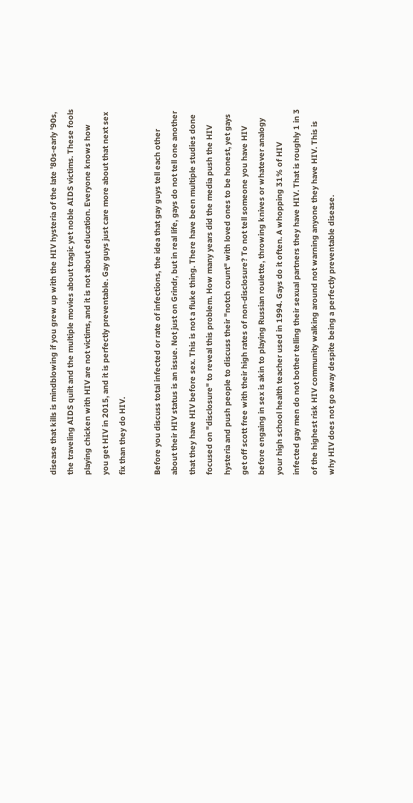disease that kills is mindblowing if you grew up with the HIV hysteria of the late '80s-early '90s, the traveling AIDS quilt and the multiple movies about tragic yet noble AIDS victims. These fools playing chicken with HIV are not victims, and it is not about education. Everyone knows how you get HIV in 2015, and it is perfectly preventable. Gay guys just care more about that next sex fix than they do HIV.

Before you discuss total infected or rate of infections, the idea that gay guys tell each other about their HIV status is an issue. Not just on Grindr, but in real life, gays do not tell one another that they have HIV before sex. This is not a fluke thing. There have been multiple studies done focused on "disclosure" to reveal this problem. How many years did the media push the HIV hysteria and push people to discuss their "notch count" with loved ones to be honest, yet gays get off scott free with their high rates of non-disclosure? To not tell someone you have HIV before engaing in sex is akin to playing Russian roulette, throwing knives or whatever analogy your high school health teacher used in 1994. Gays do it often. A whopping 31% of HIV infected gay men do not bother telling their sexual partners they have HIV. That is roughly 1 in 3 of the highest risk HIV community walking around not warning anyone they have HIV. This is why HIV does not go away despite being a perfectly preventable disease.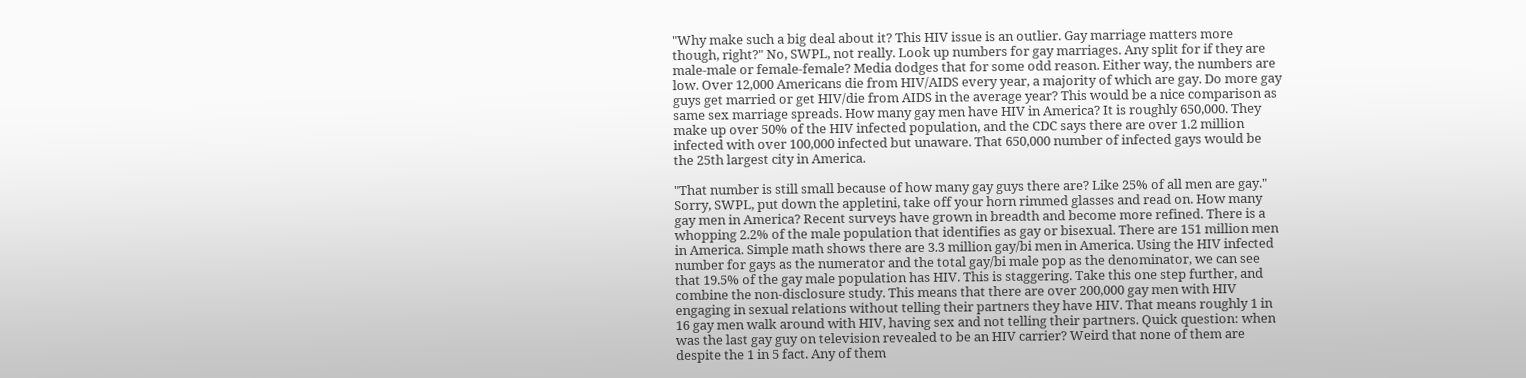"Why make such a big deal about it? This HIV issue is an outlier. Gay marriage matters more though, right?" No, SWPL, not really. Look up numbers for gay marriages. Any split for if they are male-male or female-female? Media dodges that for some odd reason. Either way, the numbers are low. Over 12,000 Americans die from HIV/AIDS every year, a majority of which are gay. Do more gay guys get married or get HIV/die from AIDS in the average year? This would be a nice comparison as same sex marriage spreads. How many gay men have HIV in America? It is roughly 650,000. They make up over 50% of the HIV infected population, and the CDC says there are over 1.2 million infected with over 100,000 infected but unaware. That 650,000 number of infected gays would be the 25th largest city in America.

"That number is still small because of how many gay guys there are? Like 25% of all men are gay." Sorry, SWPL, put down the appletini, take off your horn rimmed glasses and read on. How many gay men in America? Recent surveys have grown in breadth and become more refined. There is a whopping 2.2% of the male population that identifies as gay or bisexual. There are 151 million men in America. Simple math shows there are 3.3 million gay/bi men in America. Using the HIV infected number for gays as the numerator and the total gay/bi male pop as the denominator, we can see that 19.5% of the gay male population has HIV. This is staggering. Take this one step further, and combine the non-disclosure study. This means that there are over 200,000 gay men with HIV engaging in sexual relations without telling their partners they have HIV. That means roughly 1 in 16 gay men walk around with HIV, having sex and not telling their partners. Quick question: when was the last gay guy on television revealed to be an HIV carrier? Weird that none of them are despite the 1 in 5 fact. Any of them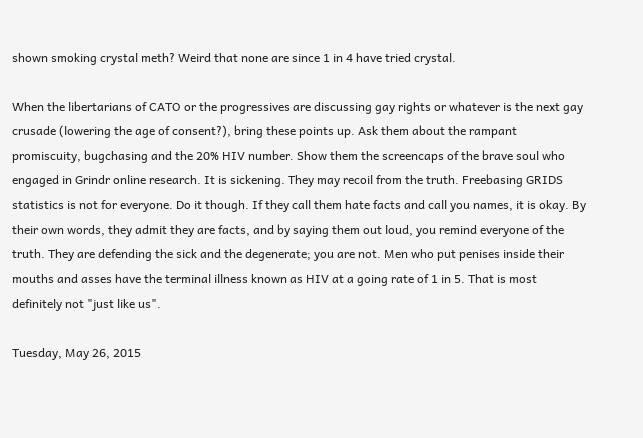shown smoking crystal meth? Weird that none are since 1 in 4 have tried crystal.

When the libertarians of CATO or the progressives are discussing gay rights or whatever is the next gay crusade (lowering the age of consent?), bring these points up. Ask them about the rampant promiscuity, bugchasing and the 20% HIV number. Show them the screencaps of the brave soul who engaged in Grindr online research. It is sickening. They may recoil from the truth. Freebasing GRIDS statistics is not for everyone. Do it though. If they call them hate facts and call you names, it is okay. By their own words, they admit they are facts, and by saying them out loud, you remind everyone of the truth. They are defending the sick and the degenerate; you are not. Men who put penises inside their mouths and asses have the terminal illness known as HIV at a going rate of 1 in 5. That is most definitely not "just like us".

Tuesday, May 26, 2015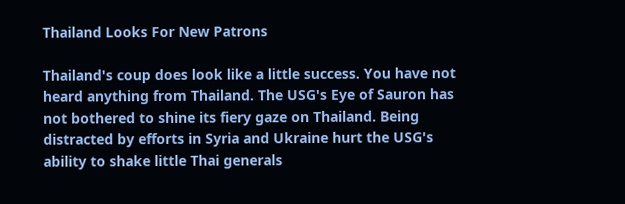Thailand Looks For New Patrons

Thailand's coup does look like a little success. You have not heard anything from Thailand. The USG's Eye of Sauron has not bothered to shine its fiery gaze on Thailand. Being distracted by efforts in Syria and Ukraine hurt the USG's ability to shake little Thai generals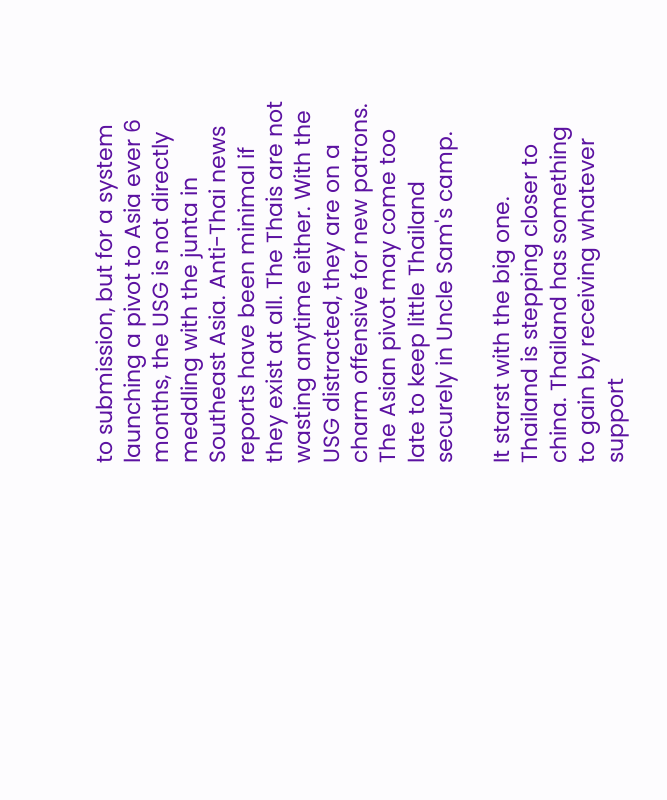to submission, but for a system launching a pivot to Asia ever 6 months, the USG is not directly meddling with the junta in Southeast Asia. Anti-Thai news reports have been minimal if they exist at all. The Thais are not wasting anytime either. With the USG distracted, they are on a charm offensive for new patrons. The Asian pivot may come too late to keep little Thailand securely in Uncle Sam's camp.

It starst with the big one. Thailand is stepping closer to china. Thailand has something to gain by receiving whatever support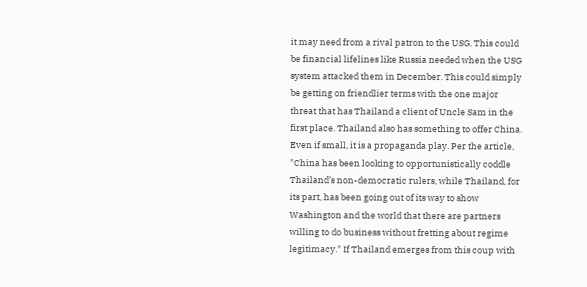it may need from a rival patron to the USG. This could be financial lifelines like Russia needed when the USG system attacked them in December. This could simply be getting on friendlier terms with the one major threat that has Thailand a client of Uncle Sam in the first place. Thailand also has something to offer China. Even if small, it is a propaganda play. Per the article, "China has been looking to opportunistically coddle Thailand’s non-democratic rulers, while Thailand, for its part, has been going out of its way to show Washington and the world that there are partners willing to do business without fretting about regime legitimacy." If Thailand emerges from this coup with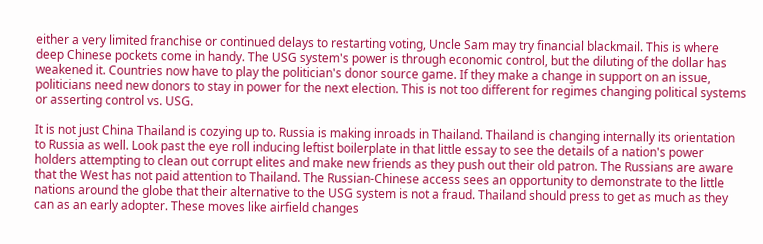either a very limited franchise or continued delays to restarting voting, Uncle Sam may try financial blackmail. This is where deep Chinese pockets come in handy. The USG system's power is through economic control, but the diluting of the dollar has weakened it. Countries now have to play the politician's donor source game. If they make a change in support on an issue, politicians need new donors to stay in power for the next election. This is not too different for regimes changing political systems or asserting control vs. USG.

It is not just China Thailand is cozying up to. Russia is making inroads in Thailand. Thailand is changing internally its orientation to Russia as well. Look past the eye roll inducing leftist boilerplate in that little essay to see the details of a nation's power holders attempting to clean out corrupt elites and make new friends as they push out their old patron. The Russians are aware that the West has not paid attention to Thailand. The Russian-Chinese access sees an opportunity to demonstrate to the little nations around the globe that their alternative to the USG system is not a fraud. Thailand should press to get as much as they can as an early adopter. These moves like airfield changes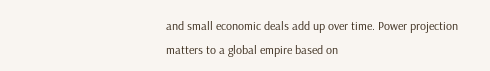and small economic deals add up over time. Power projection matters to a global empire based on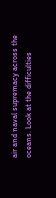air and naval supremacy across the oceans. Look at the difficulties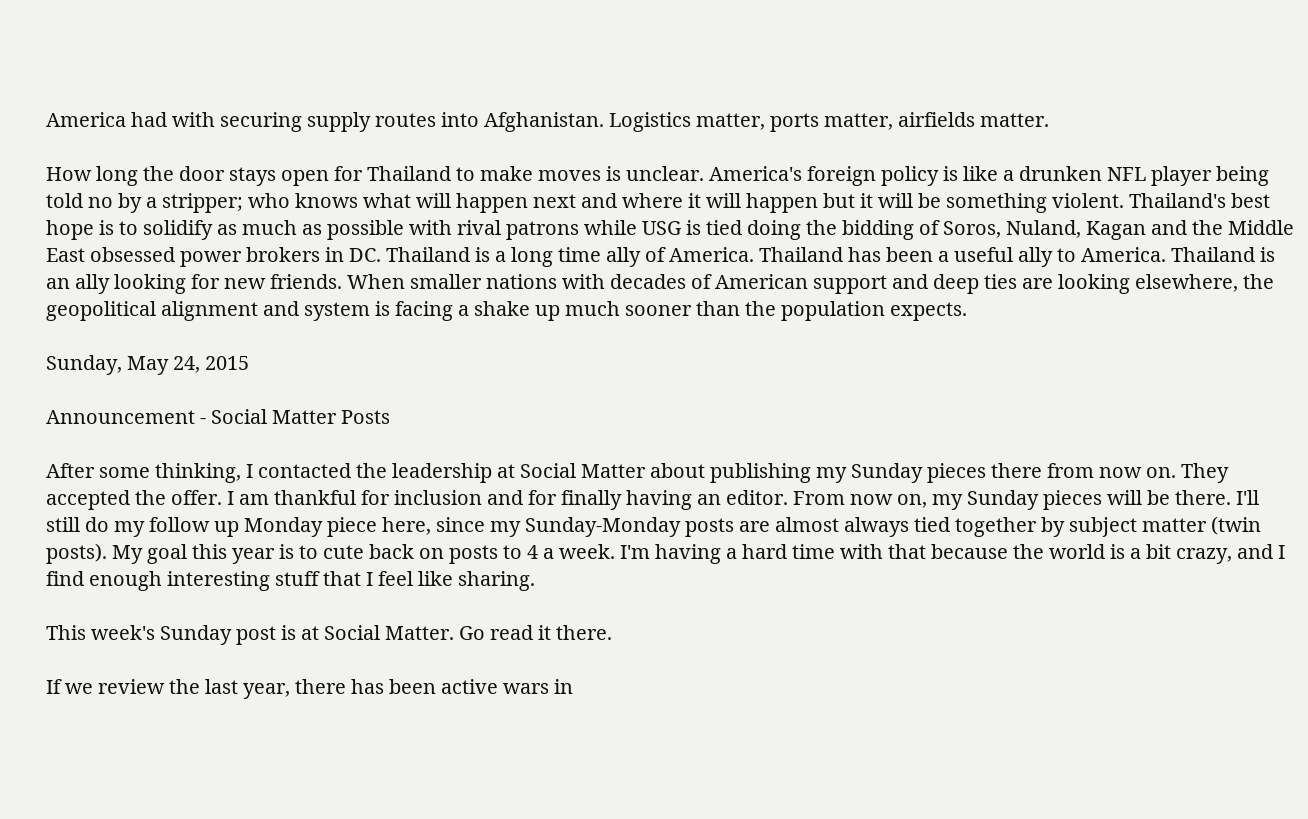America had with securing supply routes into Afghanistan. Logistics matter, ports matter, airfields matter.

How long the door stays open for Thailand to make moves is unclear. America's foreign policy is like a drunken NFL player being told no by a stripper; who knows what will happen next and where it will happen but it will be something violent. Thailand's best hope is to solidify as much as possible with rival patrons while USG is tied doing the bidding of Soros, Nuland, Kagan and the Middle East obsessed power brokers in DC. Thailand is a long time ally of America. Thailand has been a useful ally to America. Thailand is an ally looking for new friends. When smaller nations with decades of American support and deep ties are looking elsewhere, the geopolitical alignment and system is facing a shake up much sooner than the population expects.

Sunday, May 24, 2015

Announcement - Social Matter Posts

After some thinking, I contacted the leadership at Social Matter about publishing my Sunday pieces there from now on. They accepted the offer. I am thankful for inclusion and for finally having an editor. From now on, my Sunday pieces will be there. I'll still do my follow up Monday piece here, since my Sunday-Monday posts are almost always tied together by subject matter (twin posts). My goal this year is to cute back on posts to 4 a week. I'm having a hard time with that because the world is a bit crazy, and I find enough interesting stuff that I feel like sharing.

This week's Sunday post is at Social Matter. Go read it there.

If we review the last year, there has been active wars in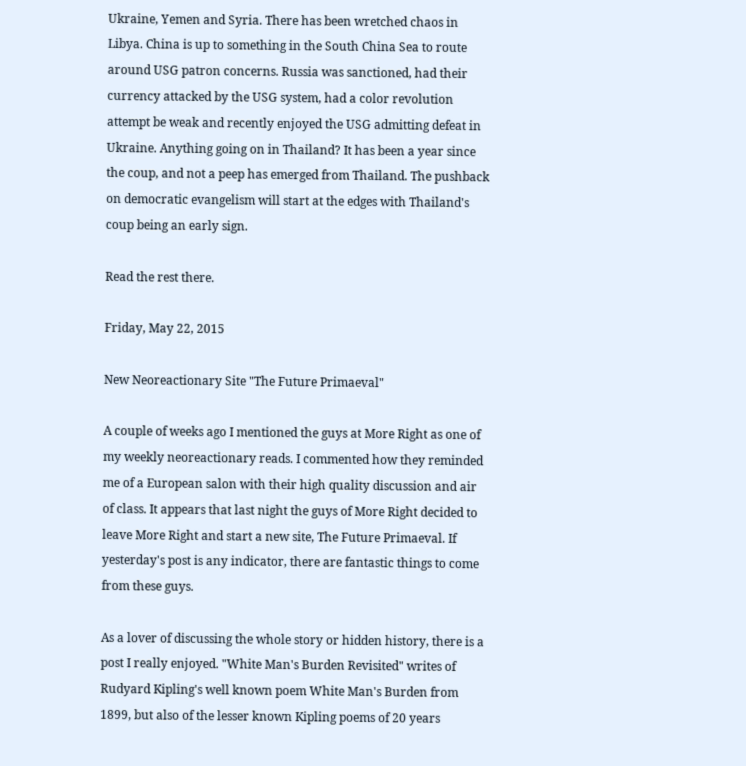Ukraine, Yemen and Syria. There has been wretched chaos in Libya. China is up to something in the South China Sea to route around USG patron concerns. Russia was sanctioned, had their currency attacked by the USG system, had a color revolution attempt be weak and recently enjoyed the USG admitting defeat in Ukraine. Anything going on in Thailand? It has been a year since the coup, and not a peep has emerged from Thailand. The pushback on democratic evangelism will start at the edges with Thailand's coup being an early sign.

Read the rest there.

Friday, May 22, 2015

New Neoreactionary Site "The Future Primaeval"

A couple of weeks ago I mentioned the guys at More Right as one of my weekly neoreactionary reads. I commented how they reminded me of a European salon with their high quality discussion and air of class. It appears that last night the guys of More Right decided to leave More Right and start a new site, The Future Primaeval. If yesterday's post is any indicator, there are fantastic things to come from these guys.

As a lover of discussing the whole story or hidden history, there is a post I really enjoyed. "White Man's Burden Revisited" writes of Rudyard Kipling's well known poem White Man's Burden from 1899, but also of the lesser known Kipling poems of 20 years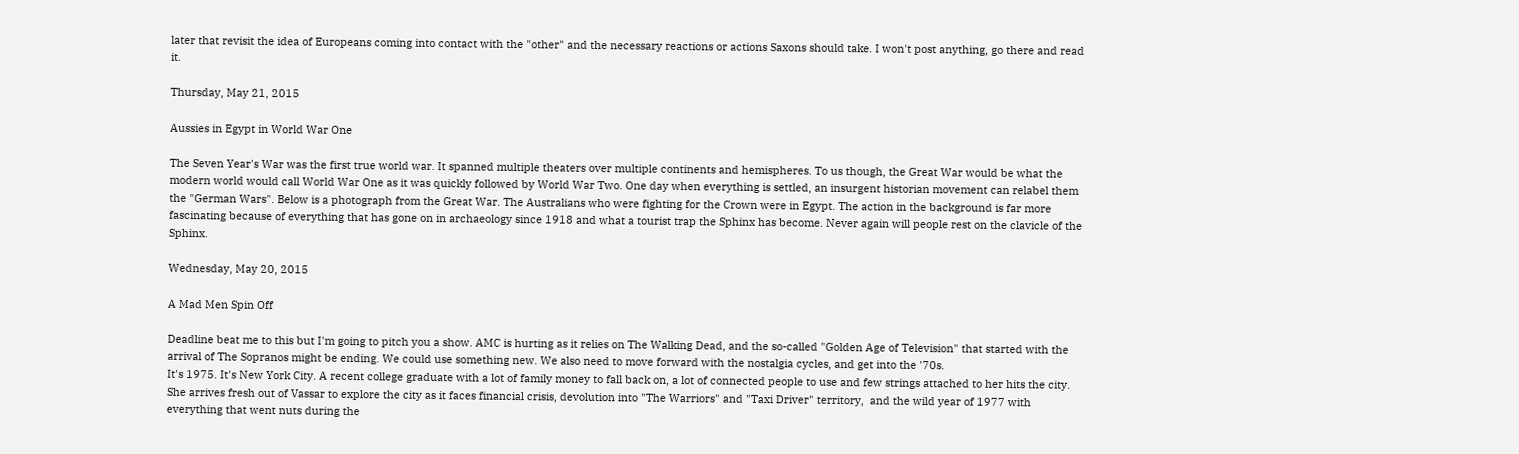later that revisit the idea of Europeans coming into contact with the "other" and the necessary reactions or actions Saxons should take. I won't post anything, go there and read it.

Thursday, May 21, 2015

Aussies in Egypt in World War One

The Seven Year's War was the first true world war. It spanned multiple theaters over multiple continents and hemispheres. To us though, the Great War would be what the modern world would call World War One as it was quickly followed by World War Two. One day when everything is settled, an insurgent historian movement can relabel them the "German Wars". Below is a photograph from the Great War. The Australians who were fighting for the Crown were in Egypt. The action in the background is far more fascinating because of everything that has gone on in archaeology since 1918 and what a tourist trap the Sphinx has become. Never again will people rest on the clavicle of the Sphinx.

Wednesday, May 20, 2015

A Mad Men Spin Off

Deadline beat me to this but I'm going to pitch you a show. AMC is hurting as it relies on The Walking Dead, and the so-called "Golden Age of Television" that started with the arrival of The Sopranos might be ending. We could use something new. We also need to move forward with the nostalgia cycles, and get into the '70s.
It's 1975. It's New York City. A recent college graduate with a lot of family money to fall back on, a lot of connected people to use and few strings attached to her hits the city. She arrives fresh out of Vassar to explore the city as it faces financial crisis, devolution into "The Warriors" and "Taxi Driver" territory,  and the wild year of 1977 with everything that went nuts during the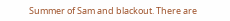Summer of Sam and blackout. There are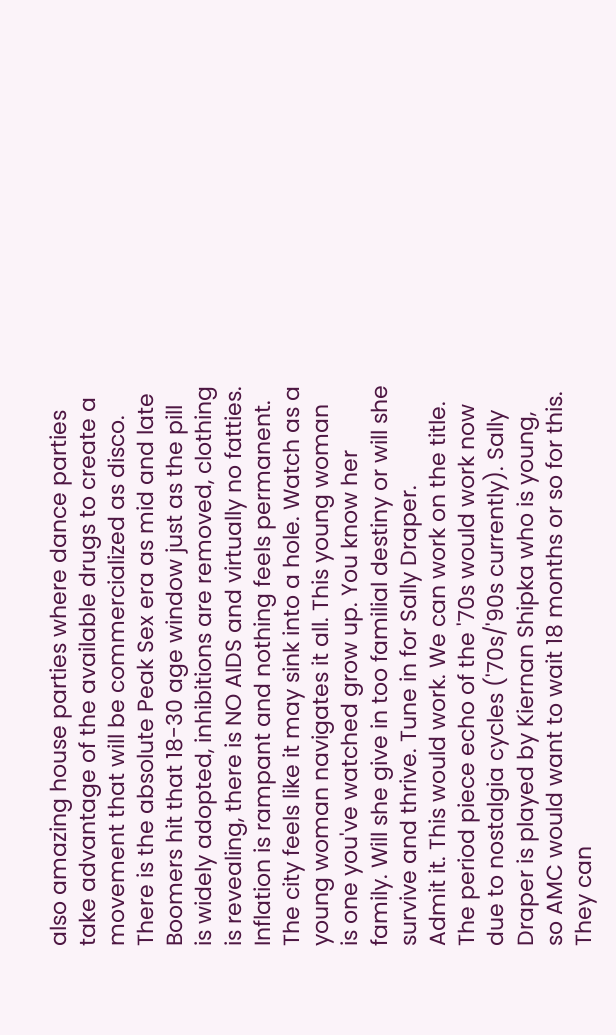also amazing house parties where dance parties take advantage of the available drugs to create a movement that will be commercialized as disco. There is the absolute Peak Sex era as mid and late Boomers hit that 18-30 age window just as the pill is widely adopted, inhibitions are removed, clothing is revealing, there is NO AIDS and virtually no fatties. Inflation is rampant and nothing feels permanent. The city feels like it may sink into a hole. Watch as a young woman navigates it all. This young woman is one you've watched grow up. You know her family. Will she give in too familial destiny or will she survive and thrive. Tune in for Sally Draper.
Admit it. This would work. We can work on the title. The period piece echo of the '70s would work now due to nostalgia cycles ('70s/'90s currently). Sally Draper is played by Kiernan Shipka who is young, so AMC would want to wait 18 months or so for this. They can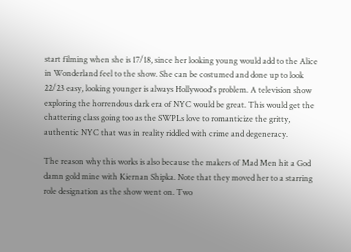start filming when she is 17/18, since her looking young would add to the Alice in Wonderland feel to the show. She can be costumed and done up to look 22/23 easy, looking younger is always Hollywood's problem. A television show exploring the horrendous dark era of NYC would be great. This would get the chattering class going too as the SWPLs love to romanticize the gritty, authentic NYC that was in reality riddled with crime and degeneracy.

The reason why this works is also because the makers of Mad Men hit a God damn gold mine with Kiernan Shipka. Note that they moved her to a starring role designation as the show went on. Two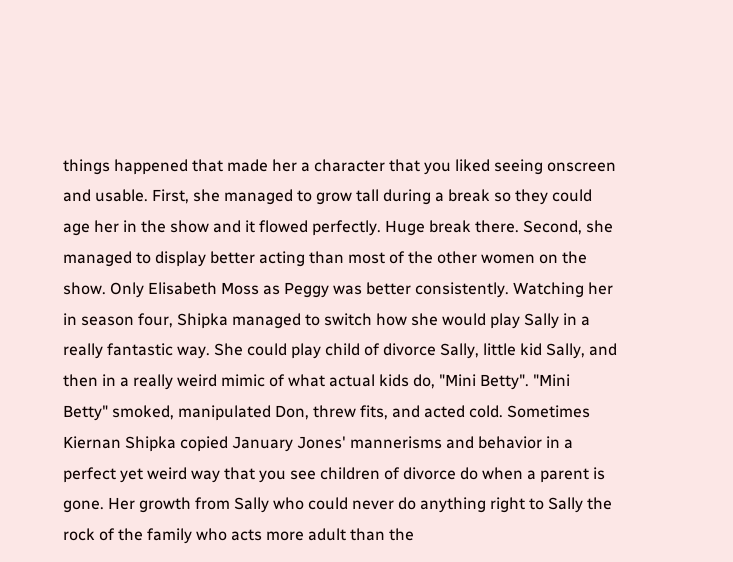things happened that made her a character that you liked seeing onscreen and usable. First, she managed to grow tall during a break so they could age her in the show and it flowed perfectly. Huge break there. Second, she managed to display better acting than most of the other women on the show. Only Elisabeth Moss as Peggy was better consistently. Watching her in season four, Shipka managed to switch how she would play Sally in a really fantastic way. She could play child of divorce Sally, little kid Sally, and then in a really weird mimic of what actual kids do, "Mini Betty". "Mini Betty" smoked, manipulated Don, threw fits, and acted cold. Sometimes Kiernan Shipka copied January Jones' mannerisms and behavior in a perfect yet weird way that you see children of divorce do when a parent is gone. Her growth from Sally who could never do anything right to Sally the rock of the family who acts more adult than the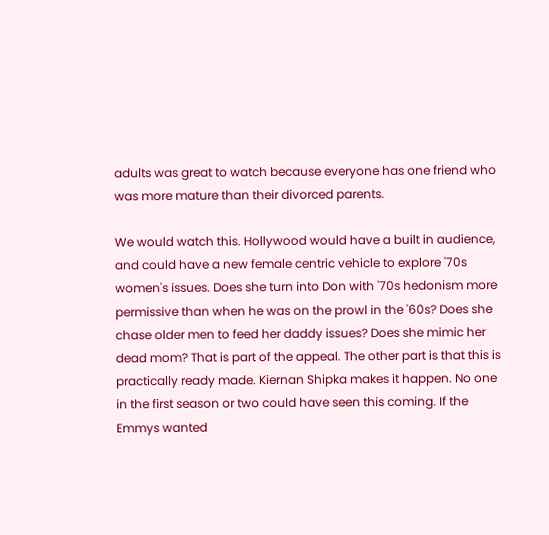adults was great to watch because everyone has one friend who was more mature than their divorced parents.

We would watch this. Hollywood would have a built in audience, and could have a new female centric vehicle to explore '70s women's issues. Does she turn into Don with '70s hedonism more permissive than when he was on the prowl in the '60s? Does she chase older men to feed her daddy issues? Does she mimic her dead mom? That is part of the appeal. The other part is that this is practically ready made. Kiernan Shipka makes it happen. No one in the first season or two could have seen this coming. If the Emmys wanted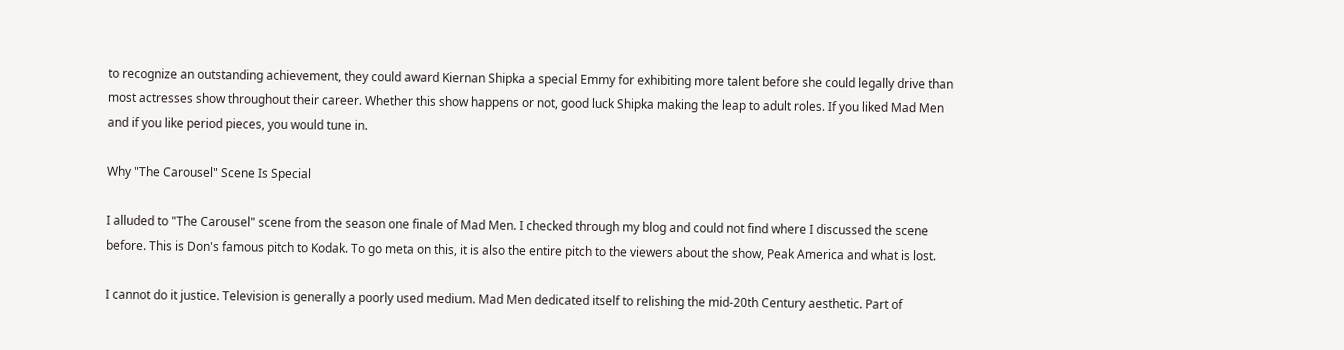to recognize an outstanding achievement, they could award Kiernan Shipka a special Emmy for exhibiting more talent before she could legally drive than most actresses show throughout their career. Whether this show happens or not, good luck Shipka making the leap to adult roles. If you liked Mad Men and if you like period pieces, you would tune in.

Why "The Carousel" Scene Is Special

I alluded to "The Carousel" scene from the season one finale of Mad Men. I checked through my blog and could not find where I discussed the scene before. This is Don's famous pitch to Kodak. To go meta on this, it is also the entire pitch to the viewers about the show, Peak America and what is lost.

I cannot do it justice. Television is generally a poorly used medium. Mad Men dedicated itself to relishing the mid-20th Century aesthetic. Part of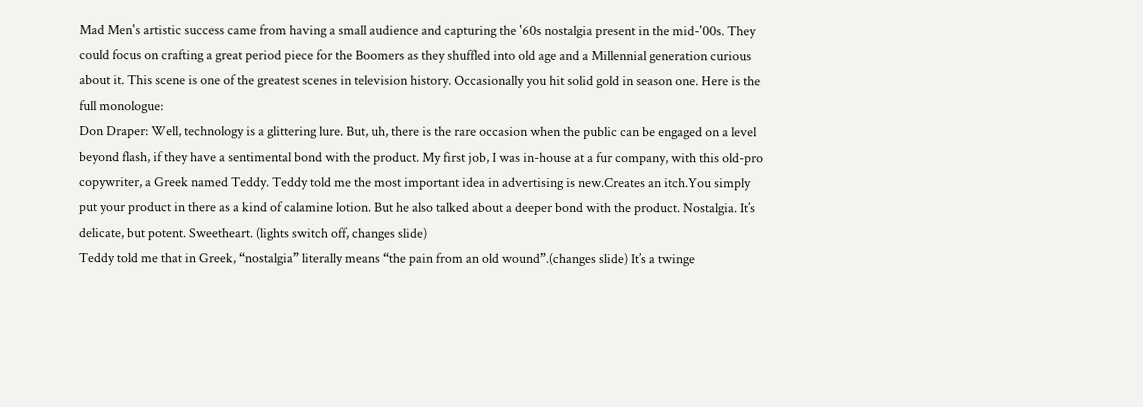Mad Men's artistic success came from having a small audience and capturing the '60s nostalgia present in the mid-'00s. They could focus on crafting a great period piece for the Boomers as they shuffled into old age and a Millennial generation curious about it. This scene is one of the greatest scenes in television history. Occasionally you hit solid gold in season one. Here is the full monologue:
Don Draper: Well, technology is a glittering lure. But, uh, there is the rare occasion when the public can be engaged on a level beyond flash, if they have a sentimental bond with the product. My first job, I was in-house at a fur company, with this old-pro copywriter, a Greek named Teddy. Teddy told me the most important idea in advertising is new.Creates an itch.You simply put your product in there as a kind of calamine lotion. But he also talked about a deeper bond with the product. Nostalgia. It’s delicate, but potent. Sweetheart. (lights switch off, changes slide)
Teddy told me that in Greek, “nostalgia” literally means “the pain from an old wound”.(changes slide) It’s a twinge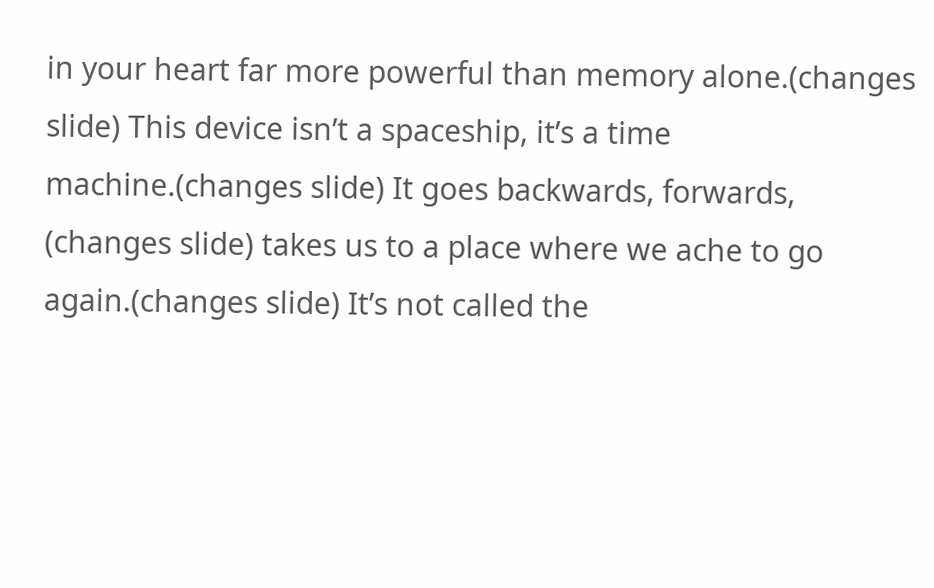in your heart far more powerful than memory alone.(changes slide) This device isn’t a spaceship, it’s a time machine.(changes slide) It goes backwards, forwards, (changes slide) takes us to a place where we ache to go again.(changes slide) It’s not called the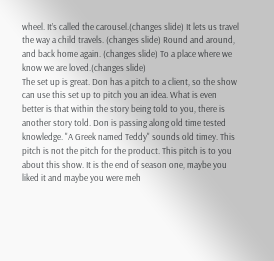wheel. It’s called the carousel.(changes slide) It lets us travel the way a child travels. (changes slide) Round and around, and back home again. (changes slide) To a place where we know we are loved.(changes slide)
The set up is great. Don has a pitch to a client, so the show can use this set up to pitch you an idea. What is even better is that within the story being told to you, there is another story told. Don is passing along old time tested knowledge. "A Greek named Teddy" sounds old timey. This pitch is not the pitch for the product. This pitch is to you about this show. It is the end of season one, maybe you liked it and maybe you were meh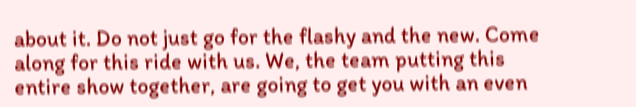about it. Do not just go for the flashy and the new. Come along for this ride with us. We, the team putting this entire show together, are going to get you with an even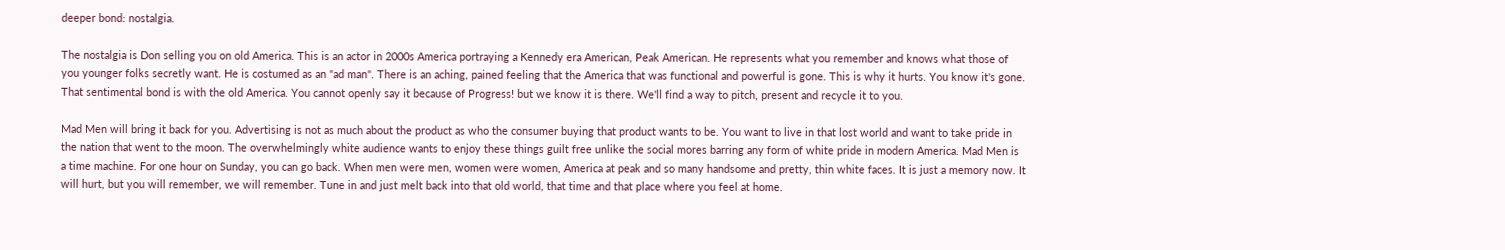deeper bond: nostalgia.

The nostalgia is Don selling you on old America. This is an actor in 2000s America portraying a Kennedy era American, Peak American. He represents what you remember and knows what those of you younger folks secretly want. He is costumed as an "ad man". There is an aching, pained feeling that the America that was functional and powerful is gone. This is why it hurts. You know it's gone. That sentimental bond is with the old America. You cannot openly say it because of Progress! but we know it is there. We'll find a way to pitch, present and recycle it to you.

Mad Men will bring it back for you. Advertising is not as much about the product as who the consumer buying that product wants to be. You want to live in that lost world and want to take pride in the nation that went to the moon. The overwhelmingly white audience wants to enjoy these things guilt free unlike the social mores barring any form of white pride in modern America. Mad Men is a time machine. For one hour on Sunday, you can go back. When men were men, women were women, America at peak and so many handsome and pretty, thin white faces. It is just a memory now. It will hurt, but you will remember, we will remember. Tune in and just melt back into that old world, that time and that place where you feel at home.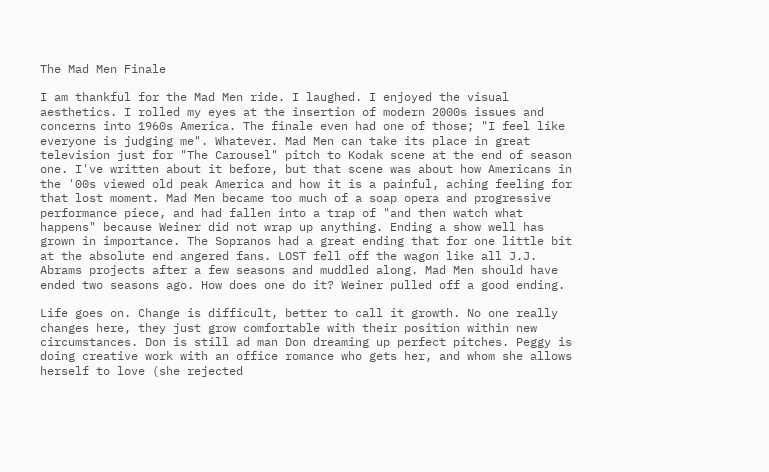The Mad Men Finale

I am thankful for the Mad Men ride. I laughed. I enjoyed the visual aesthetics. I rolled my eyes at the insertion of modern 2000s issues and concerns into 1960s America. The finale even had one of those; "I feel like everyone is judging me". Whatever. Mad Men can take its place in great television just for "The Carousel" pitch to Kodak scene at the end of season one. I've written about it before, but that scene was about how Americans in the '00s viewed old peak America and how it is a painful, aching feeling for that lost moment. Mad Men became too much of a soap opera and progressive performance piece, and had fallen into a trap of "and then watch what happens" because Weiner did not wrap up anything. Ending a show well has grown in importance. The Sopranos had a great ending that for one little bit at the absolute end angered fans. LOST fell off the wagon like all J.J. Abrams projects after a few seasons and muddled along. Mad Men should have ended two seasons ago. How does one do it? Weiner pulled off a good ending.

Life goes on. Change is difficult, better to call it growth. No one really changes here, they just grow comfortable with their position within new circumstances. Don is still ad man Don dreaming up perfect pitches. Peggy is doing creative work with an office romance who gets her, and whom she allows herself to love (she rejected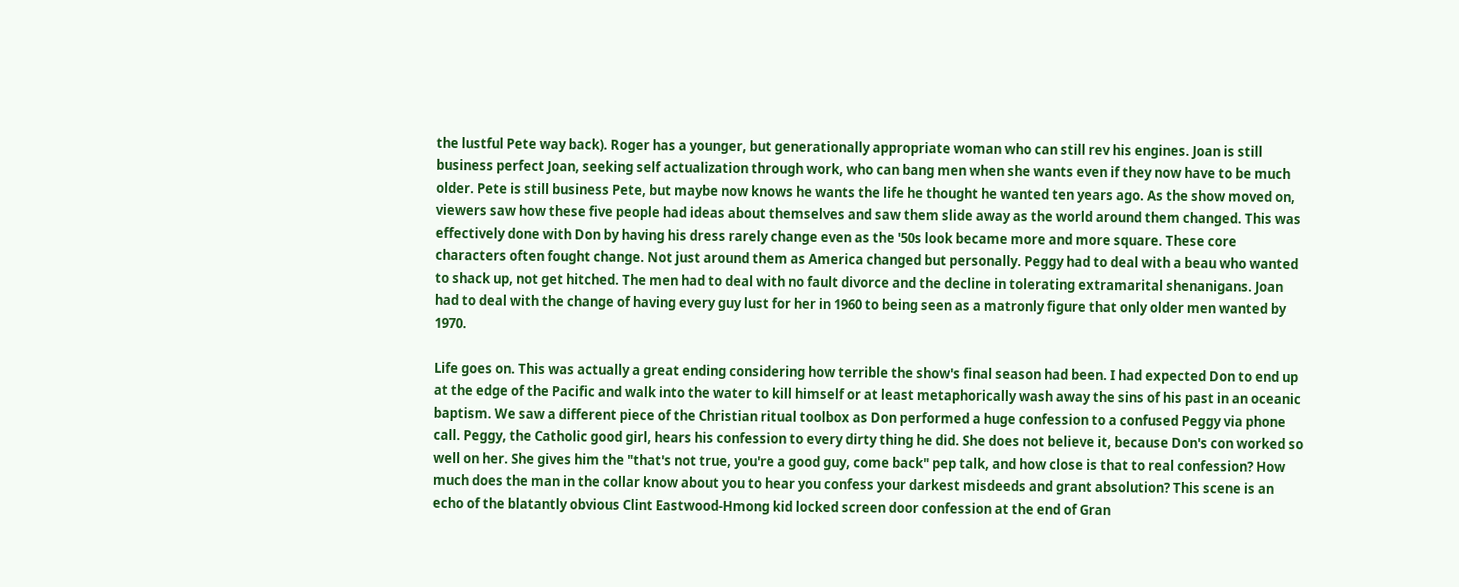the lustful Pete way back). Roger has a younger, but generationally appropriate woman who can still rev his engines. Joan is still business perfect Joan, seeking self actualization through work, who can bang men when she wants even if they now have to be much older. Pete is still business Pete, but maybe now knows he wants the life he thought he wanted ten years ago. As the show moved on, viewers saw how these five people had ideas about themselves and saw them slide away as the world around them changed. This was effectively done with Don by having his dress rarely change even as the '50s look became more and more square. These core characters often fought change. Not just around them as America changed but personally. Peggy had to deal with a beau who wanted to shack up, not get hitched. The men had to deal with no fault divorce and the decline in tolerating extramarital shenanigans. Joan had to deal with the change of having every guy lust for her in 1960 to being seen as a matronly figure that only older men wanted by 1970.

Life goes on. This was actually a great ending considering how terrible the show's final season had been. I had expected Don to end up at the edge of the Pacific and walk into the water to kill himself or at least metaphorically wash away the sins of his past in an oceanic baptism. We saw a different piece of the Christian ritual toolbox as Don performed a huge confession to a confused Peggy via phone call. Peggy, the Catholic good girl, hears his confession to every dirty thing he did. She does not believe it, because Don's con worked so well on her. She gives him the "that's not true, you're a good guy, come back" pep talk, and how close is that to real confession? How much does the man in the collar know about you to hear you confess your darkest misdeeds and grant absolution? This scene is an echo of the blatantly obvious Clint Eastwood-Hmong kid locked screen door confession at the end of Gran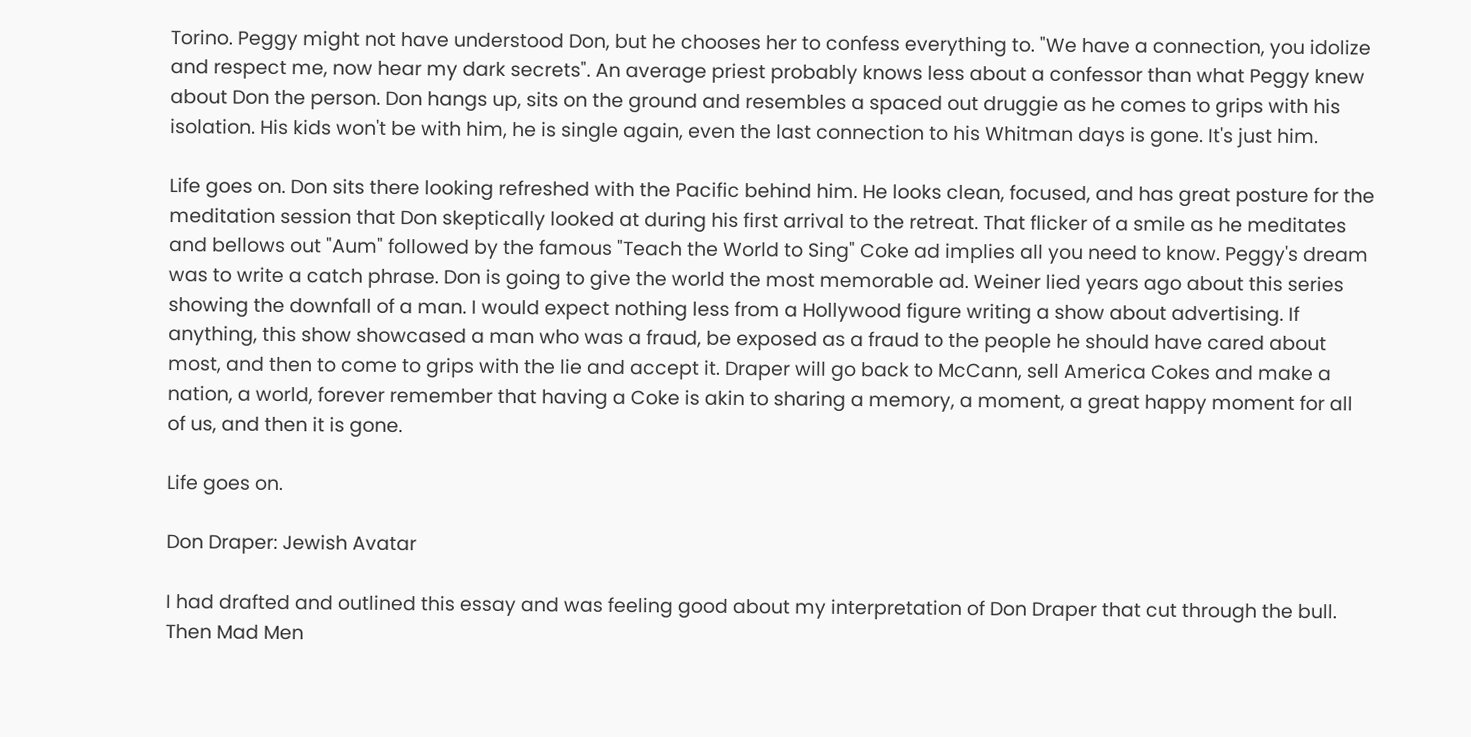Torino. Peggy might not have understood Don, but he chooses her to confess everything to. "We have a connection, you idolize and respect me, now hear my dark secrets". An average priest probably knows less about a confessor than what Peggy knew about Don the person. Don hangs up, sits on the ground and resembles a spaced out druggie as he comes to grips with his isolation. His kids won't be with him, he is single again, even the last connection to his Whitman days is gone. It's just him.

Life goes on. Don sits there looking refreshed with the Pacific behind him. He looks clean, focused, and has great posture for the meditation session that Don skeptically looked at during his first arrival to the retreat. That flicker of a smile as he meditates and bellows out "Aum" followed by the famous "Teach the World to Sing" Coke ad implies all you need to know. Peggy's dream was to write a catch phrase. Don is going to give the world the most memorable ad. Weiner lied years ago about this series showing the downfall of a man. I would expect nothing less from a Hollywood figure writing a show about advertising. If anything, this show showcased a man who was a fraud, be exposed as a fraud to the people he should have cared about most, and then to come to grips with the lie and accept it. Draper will go back to McCann, sell America Cokes and make a nation, a world, forever remember that having a Coke is akin to sharing a memory, a moment, a great happy moment for all of us, and then it is gone.

Life goes on.

Don Draper: Jewish Avatar

I had drafted and outlined this essay and was feeling good about my interpretation of Don Draper that cut through the bull. Then Mad Men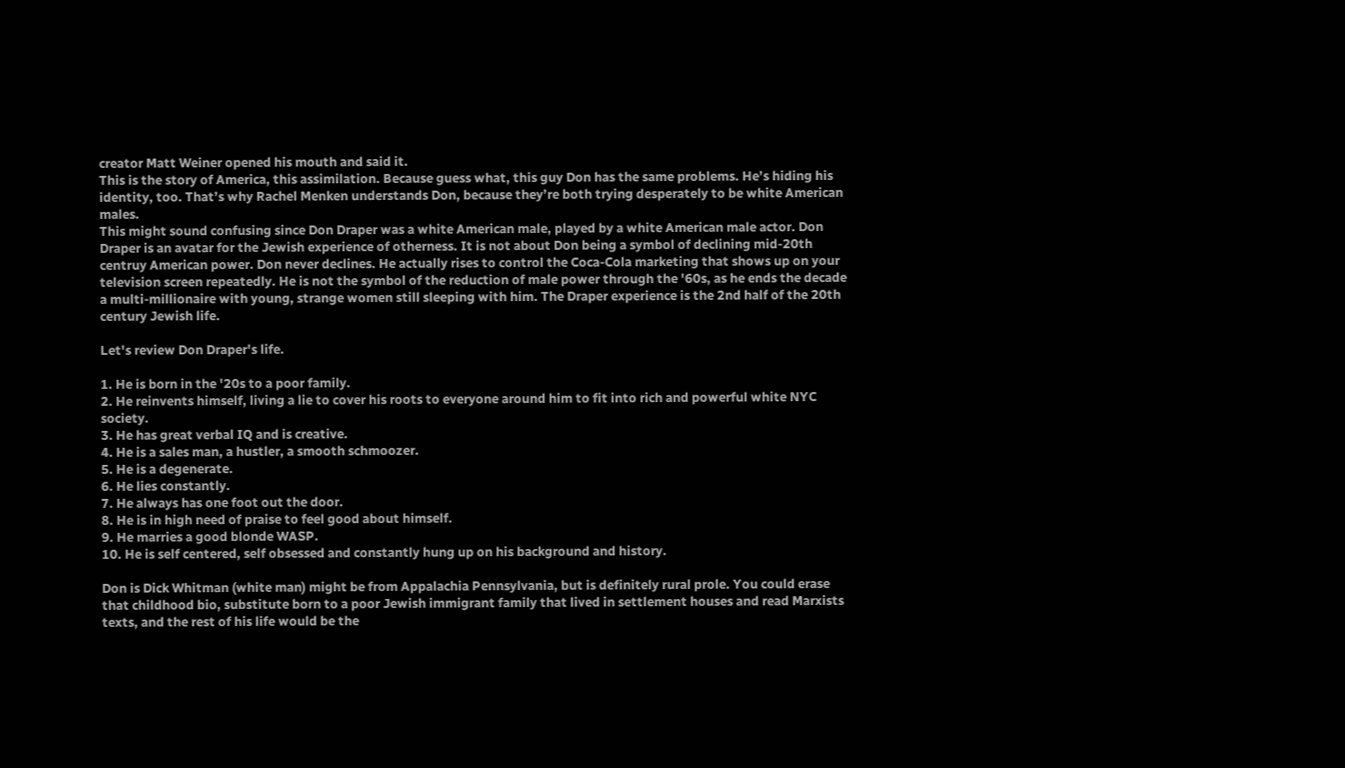creator Matt Weiner opened his mouth and said it.
This is the story of America, this assimilation. Because guess what, this guy Don has the same problems. He’s hiding his identity, too. That’s why Rachel Menken understands Don, because they’re both trying desperately to be white American males.
This might sound confusing since Don Draper was a white American male, played by a white American male actor. Don Draper is an avatar for the Jewish experience of otherness. It is not about Don being a symbol of declining mid-20th centruy American power. Don never declines. He actually rises to control the Coca-Cola marketing that shows up on your television screen repeatedly. He is not the symbol of the reduction of male power through the '60s, as he ends the decade a multi-millionaire with young, strange women still sleeping with him. The Draper experience is the 2nd half of the 20th century Jewish life.

Let's review Don Draper's life.

1. He is born in the '20s to a poor family.
2. He reinvents himself, living a lie to cover his roots to everyone around him to fit into rich and powerful white NYC society.
3. He has great verbal IQ and is creative.
4. He is a sales man, a hustler, a smooth schmoozer.
5. He is a degenerate.
6. He lies constantly.
7. He always has one foot out the door.
8. He is in high need of praise to feel good about himself.
9. He marries a good blonde WASP.
10. He is self centered, self obsessed and constantly hung up on his background and history.

Don is Dick Whitman (white man) might be from Appalachia Pennsylvania, but is definitely rural prole. You could erase that childhood bio, substitute born to a poor Jewish immigrant family that lived in settlement houses and read Marxists texts, and the rest of his life would be the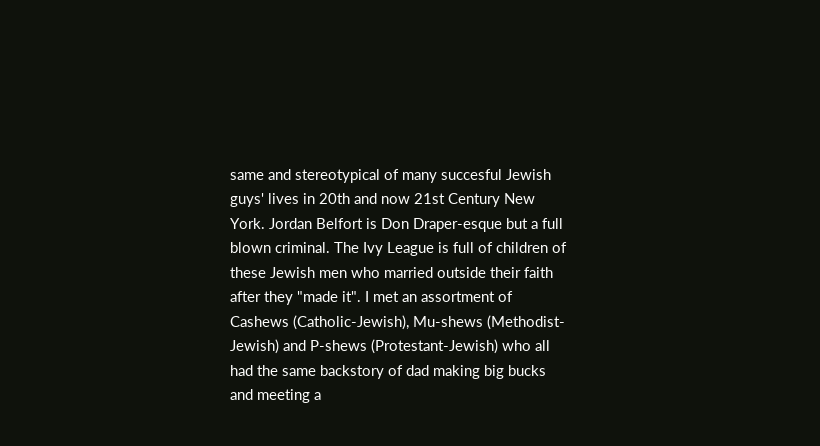same and stereotypical of many succesful Jewish guys' lives in 20th and now 21st Century New York. Jordan Belfort is Don Draper-esque but a full blown criminal. The Ivy League is full of children of these Jewish men who married outside their faith after they "made it". I met an assortment of Cashews (Catholic-Jewish), Mu-shews (Methodist-Jewish) and P-shews (Protestant-Jewish) who all had the same backstory of dad making big bucks and meeting a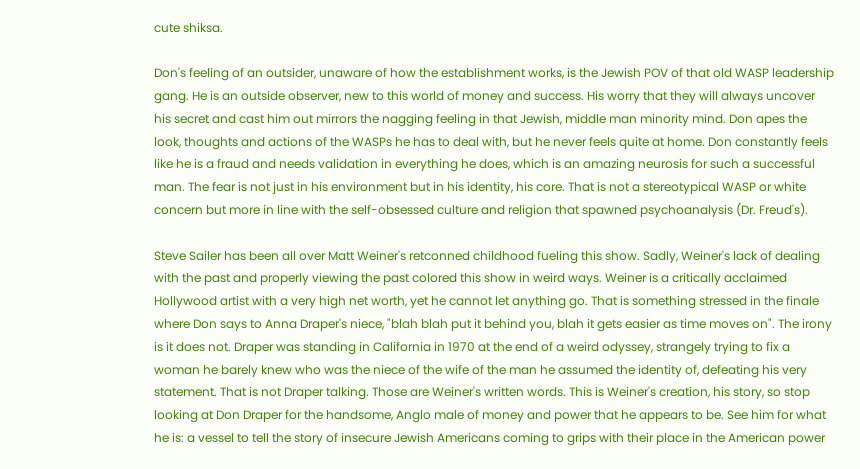cute shiksa.

Don's feeling of an outsider, unaware of how the establishment works, is the Jewish POV of that old WASP leadership gang. He is an outside observer, new to this world of money and success. His worry that they will always uncover his secret and cast him out mirrors the nagging feeling in that Jewish, middle man minority mind. Don apes the look, thoughts and actions of the WASPs he has to deal with, but he never feels quite at home. Don constantly feels like he is a fraud and needs validation in everything he does, which is an amazing neurosis for such a successful man. The fear is not just in his environment but in his identity, his core. That is not a stereotypical WASP or white concern but more in line with the self-obsessed culture and religion that spawned psychoanalysis (Dr. Freud's).

Steve Sailer has been all over Matt Weiner's retconned childhood fueling this show. Sadly, Weiner's lack of dealing with the past and properly viewing the past colored this show in weird ways. Weiner is a critically acclaimed Hollywood artist with a very high net worth, yet he cannot let anything go. That is something stressed in the finale where Don says to Anna Draper's niece, "blah blah put it behind you, blah it gets easier as time moves on". The irony is it does not. Draper was standing in California in 1970 at the end of a weird odyssey, strangely trying to fix a woman he barely knew who was the niece of the wife of the man he assumed the identity of, defeating his very statement. That is not Draper talking. Those are Weiner's written words. This is Weiner's creation, his story, so stop looking at Don Draper for the handsome, Anglo male of money and power that he appears to be. See him for what he is: a vessel to tell the story of insecure Jewish Americans coming to grips with their place in the American power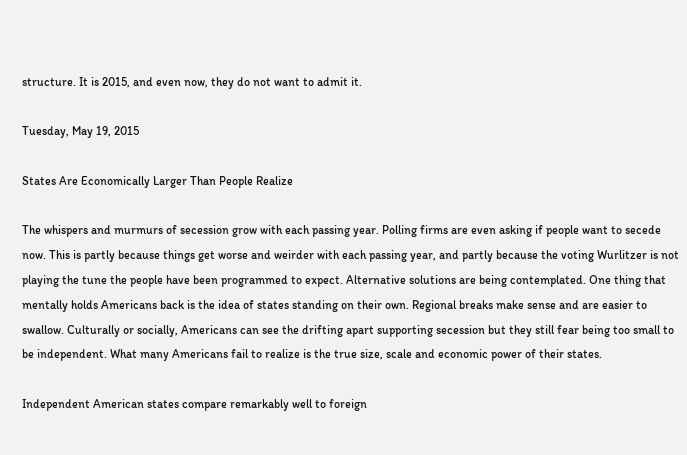structure. It is 2015, and even now, they do not want to admit it.

Tuesday, May 19, 2015

States Are Economically Larger Than People Realize

The whispers and murmurs of secession grow with each passing year. Polling firms are even asking if people want to secede now. This is partly because things get worse and weirder with each passing year, and partly because the voting Wurlitzer is not playing the tune the people have been programmed to expect. Alternative solutions are being contemplated. One thing that mentally holds Americans back is the idea of states standing on their own. Regional breaks make sense and are easier to swallow. Culturally or socially, Americans can see the drifting apart supporting secession but they still fear being too small to be independent. What many Americans fail to realize is the true size, scale and economic power of their states.

Independent American states compare remarkably well to foreign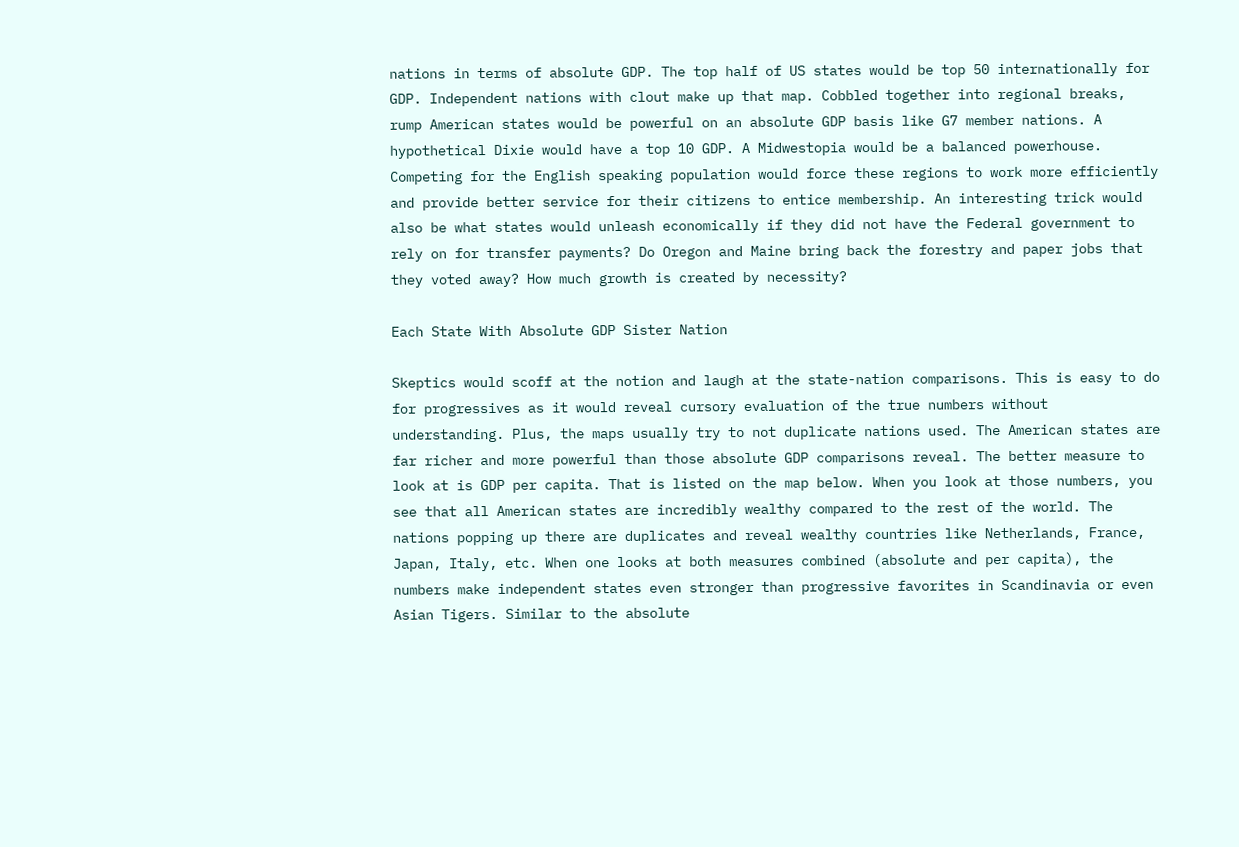nations in terms of absolute GDP. The top half of US states would be top 50 internationally for GDP. Independent nations with clout make up that map. Cobbled together into regional breaks, rump American states would be powerful on an absolute GDP basis like G7 member nations. A hypothetical Dixie would have a top 10 GDP. A Midwestopia would be a balanced powerhouse. Competing for the English speaking population would force these regions to work more efficiently and provide better service for their citizens to entice membership. An interesting trick would also be what states would unleash economically if they did not have the Federal government to rely on for transfer payments? Do Oregon and Maine bring back the forestry and paper jobs that they voted away? How much growth is created by necessity?

Each State With Absolute GDP Sister Nation

Skeptics would scoff at the notion and laugh at the state-nation comparisons. This is easy to do for progressives as it would reveal cursory evaluation of the true numbers without understanding. Plus, the maps usually try to not duplicate nations used. The American states are far richer and more powerful than those absolute GDP comparisons reveal. The better measure to look at is GDP per capita. That is listed on the map below. When you look at those numbers, you see that all American states are incredibly wealthy compared to the rest of the world. The nations popping up there are duplicates and reveal wealthy countries like Netherlands, France, Japan, Italy, etc. When one looks at both measures combined (absolute and per capita), the numbers make independent states even stronger than progressive favorites in Scandinavia or even Asian Tigers. Similar to the absolute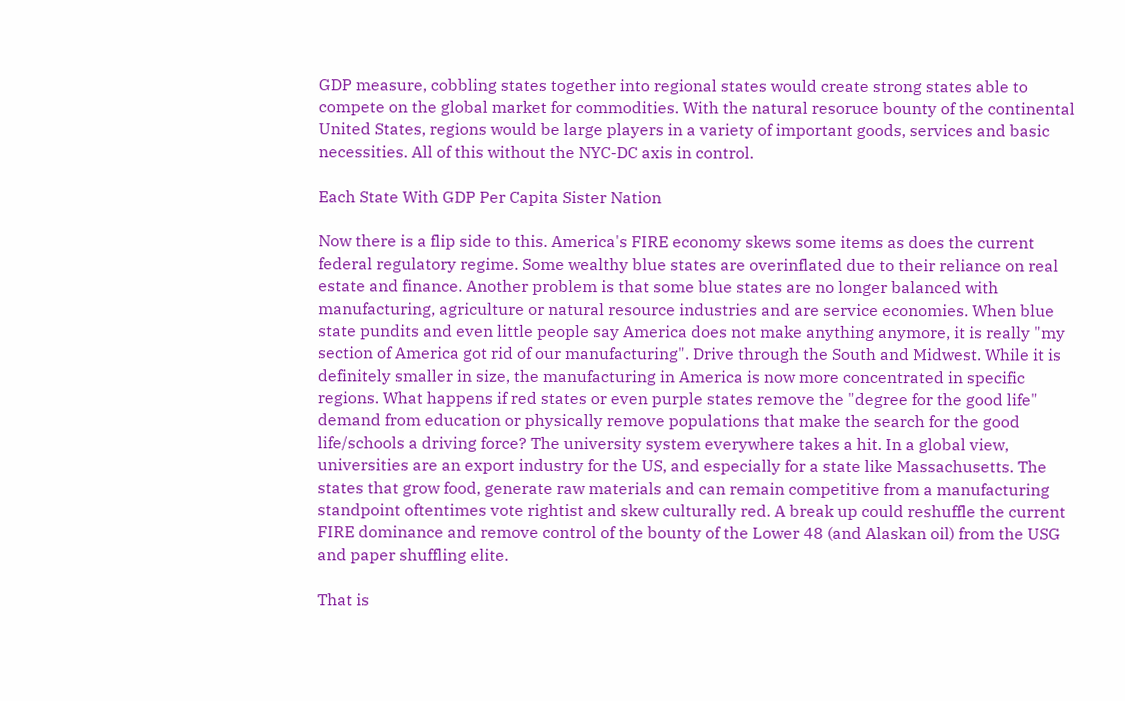GDP measure, cobbling states together into regional states would create strong states able to compete on the global market for commodities. With the natural resoruce bounty of the continental United States, regions would be large players in a variety of important goods, services and basic necessities. All of this without the NYC-DC axis in control.

Each State With GDP Per Capita Sister Nation

Now there is a flip side to this. America's FIRE economy skews some items as does the current federal regulatory regime. Some wealthy blue states are overinflated due to their reliance on real estate and finance. Another problem is that some blue states are no longer balanced with manufacturing, agriculture or natural resource industries and are service economies. When blue state pundits and even little people say America does not make anything anymore, it is really "my section of America got rid of our manufacturing". Drive through the South and Midwest. While it is definitely smaller in size, the manufacturing in America is now more concentrated in specific regions. What happens if red states or even purple states remove the "degree for the good life" demand from education or physically remove populations that make the search for the good life/schools a driving force? The university system everywhere takes a hit. In a global view, universities are an export industry for the US, and especially for a state like Massachusetts. The states that grow food, generate raw materials and can remain competitive from a manufacturing standpoint oftentimes vote rightist and skew culturally red. A break up could reshuffle the current FIRE dominance and remove control of the bounty of the Lower 48 (and Alaskan oil) from the USG and paper shuffling elite.

That is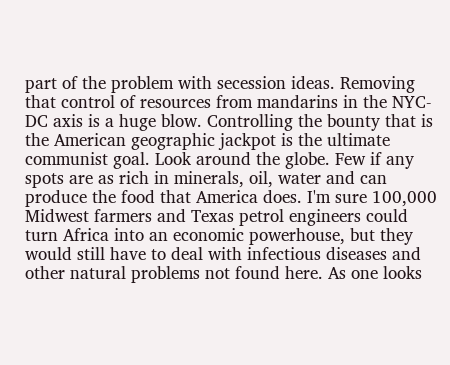part of the problem with secession ideas. Removing that control of resources from mandarins in the NYC-DC axis is a huge blow. Controlling the bounty that is the American geographic jackpot is the ultimate communist goal. Look around the globe. Few if any spots are as rich in minerals, oil, water and can produce the food that America does. I'm sure 100,000 Midwest farmers and Texas petrol engineers could turn Africa into an economic powerhouse, but they would still have to deal with infectious diseases and other natural problems not found here. As one looks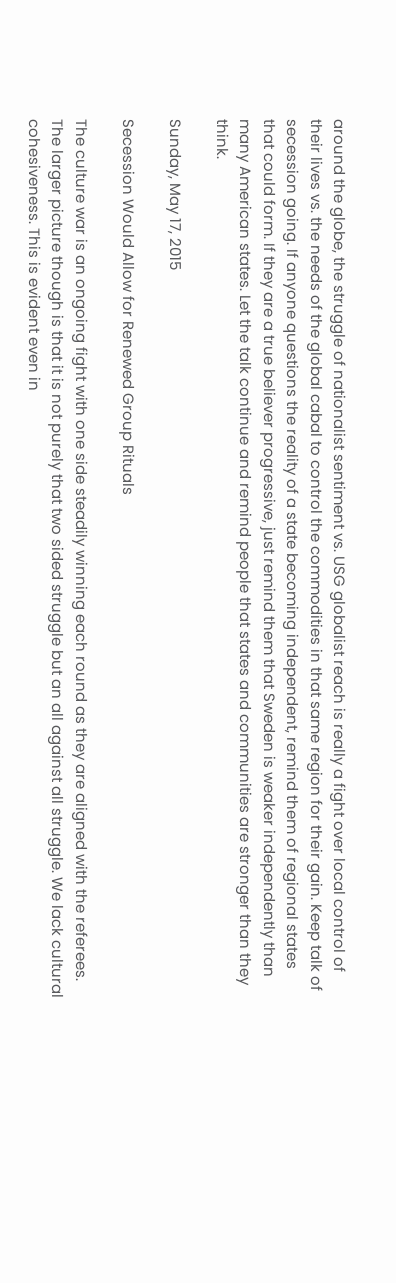around the globe, the struggle of nationalist sentiment vs. USG globalist reach is really a fight over local control of their lives vs. the needs of the global cabal to control the commodities in that same region for their gain. Keep talk of secession going. If anyone questions the reality of a state becoming independent, remind them of regional states that could form. If they are a true believer progressive, just remind them that Sweden is weaker independently than many American states. Let the talk continue and remind people that states and communities are stronger than they think.

Sunday, May 17, 2015

Secession Would Allow for Renewed Group Rituals

The culture war is an ongoing fight with one side steadily winning each round as they are aligned with the referees. The larger picture though is that it is not purely that two sided struggle but an all against all struggle. We lack cultural cohesiveness. This is evident even in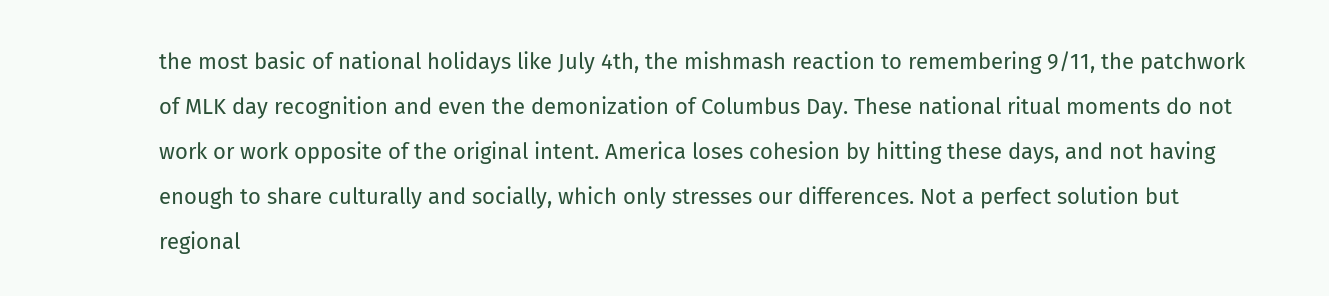the most basic of national holidays like July 4th, the mishmash reaction to remembering 9/11, the patchwork of MLK day recognition and even the demonization of Columbus Day. These national ritual moments do not work or work opposite of the original intent. America loses cohesion by hitting these days, and not having enough to share culturally and socially, which only stresses our differences. Not a perfect solution but regional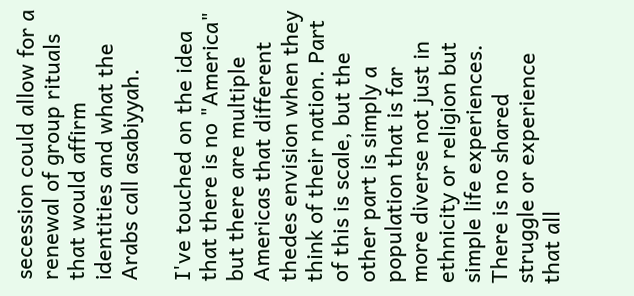secession could allow for a renewal of group rituals that would affirm identities and what the Arabs call asabiyyah.

I've touched on the idea that there is no "America" but there are multiple Americas that different thedes envision when they think of their nation. Part of this is scale, but the other part is simply a population that is far more diverse not just in ethnicity or religion but simple life experiences. There is no shared struggle or experience that all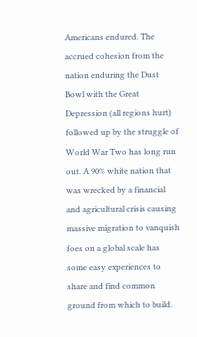Americans endured. The accrued cohesion from the nation enduring the Dust Bowl with the Great Depression (all regions hurt) followed up by the struggle of World War Two has long run out. A 90% white nation that was wrecked by a financial and agricultural crisis causing massive migration to vanquish foes on a global scale has some easy experiences to share and find common ground from which to build.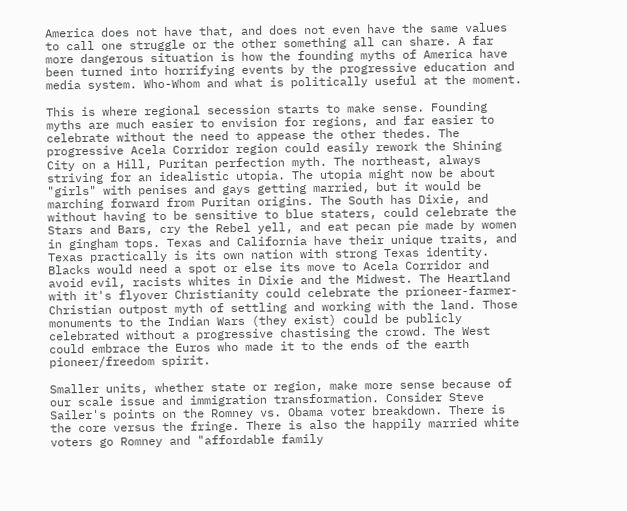America does not have that, and does not even have the same values to call one struggle or the other something all can share. A far more dangerous situation is how the founding myths of America have been turned into horrifying events by the progressive education and media system. Who-Whom and what is politically useful at the moment.

This is where regional secession starts to make sense. Founding myths are much easier to envision for regions, and far easier to celebrate without the need to appease the other thedes. The progressive Acela Corridor region could easily rework the Shining City on a Hill, Puritan perfection myth. The northeast, always striving for an idealistic utopia. The utopia might now be about "girls" with penises and gays getting married, but it would be marching forward from Puritan origins. The South has Dixie, and without having to be sensitive to blue staters, could celebrate the Stars and Bars, cry the Rebel yell, and eat pecan pie made by women in gingham tops. Texas and California have their unique traits, and Texas practically is its own nation with strong Texas identity. Blacks would need a spot or else its move to Acela Corridor and avoid evil, racists whites in Dixie and the Midwest. The Heartland with it's flyover Christianity could celebrate the prioneer-farmer-Christian outpost myth of settling and working with the land. Those monuments to the Indian Wars (they exist) could be publicly celebrated without a progressive chastising the crowd. The West could embrace the Euros who made it to the ends of the earth pioneer/freedom spirit.

Smaller units, whether state or region, make more sense because of our scale issue and immigration transformation. Consider Steve Sailer's points on the Romney vs. Obama voter breakdown. There is the core versus the fringe. There is also the happily married white voters go Romney and "affordable family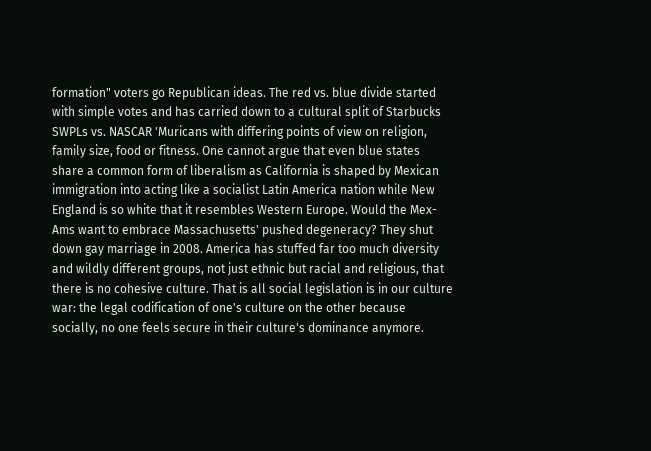formation" voters go Republican ideas. The red vs. blue divide started with simple votes and has carried down to a cultural split of Starbucks SWPLs vs. NASCAR 'Muricans with differing points of view on religion, family size, food or fitness. One cannot argue that even blue states share a common form of liberalism as California is shaped by Mexican immigration into acting like a socialist Latin America nation while New England is so white that it resembles Western Europe. Would the Mex-Ams want to embrace Massachusetts' pushed degeneracy? They shut down gay marriage in 2008. America has stuffed far too much diversity and wildly different groups, not just ethnic but racial and religious, that there is no cohesive culture. That is all social legislation is in our culture war: the legal codification of one's culture on the other because socially, no one feels secure in their culture's dominance anymore.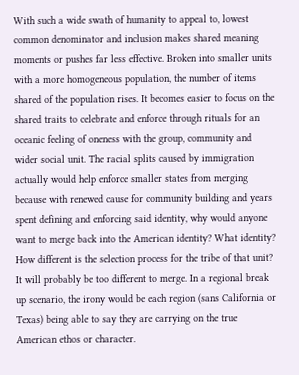With such a wide swath of humanity to appeal to, lowest common denominator and inclusion makes shared meaning moments or pushes far less effective. Broken into smaller units with a more homogeneous population, the number of items shared of the population rises. It becomes easier to focus on the shared traits to celebrate and enforce through rituals for an oceanic feeling of oneness with the group, community and wider social unit. The racial splits caused by immigration actually would help enforce smaller states from merging because with renewed cause for community building and years spent defining and enforcing said identity, why would anyone want to merge back into the American identity? What identity? How different is the selection process for the tribe of that unit? It will probably be too different to merge. In a regional break up scenario, the irony would be each region (sans California or Texas) being able to say they are carrying on the true American ethos or character.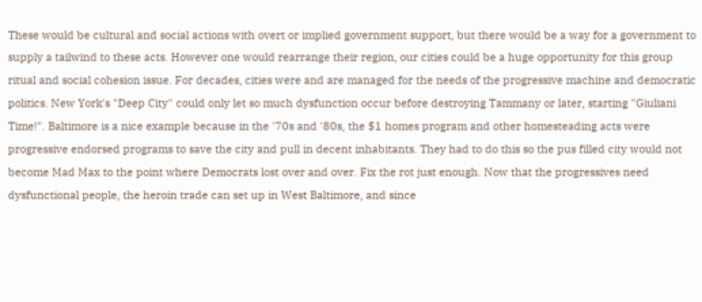These would be cultural and social actions with overt or implied government support, but there would be a way for a government to supply a tailwind to these acts. However one would rearrange their region, our cities could be a huge opportunity for this group ritual and social cohesion issue. For decades, cities were and are managed for the needs of the progressive machine and democratic politics. New York's "Deep City" could only let so much dysfunction occur before destroying Tammany or later, starting "Giuliani Time!". Baltimore is a nice example because in the '70s and '80s, the $1 homes program and other homesteading acts were progressive endorsed programs to save the city and pull in decent inhabitants. They had to do this so the pus filled city would not become Mad Max to the point where Democrats lost over and over. Fix the rot just enough. Now that the progressives need dysfunctional people, the heroin trade can set up in West Baltimore, and since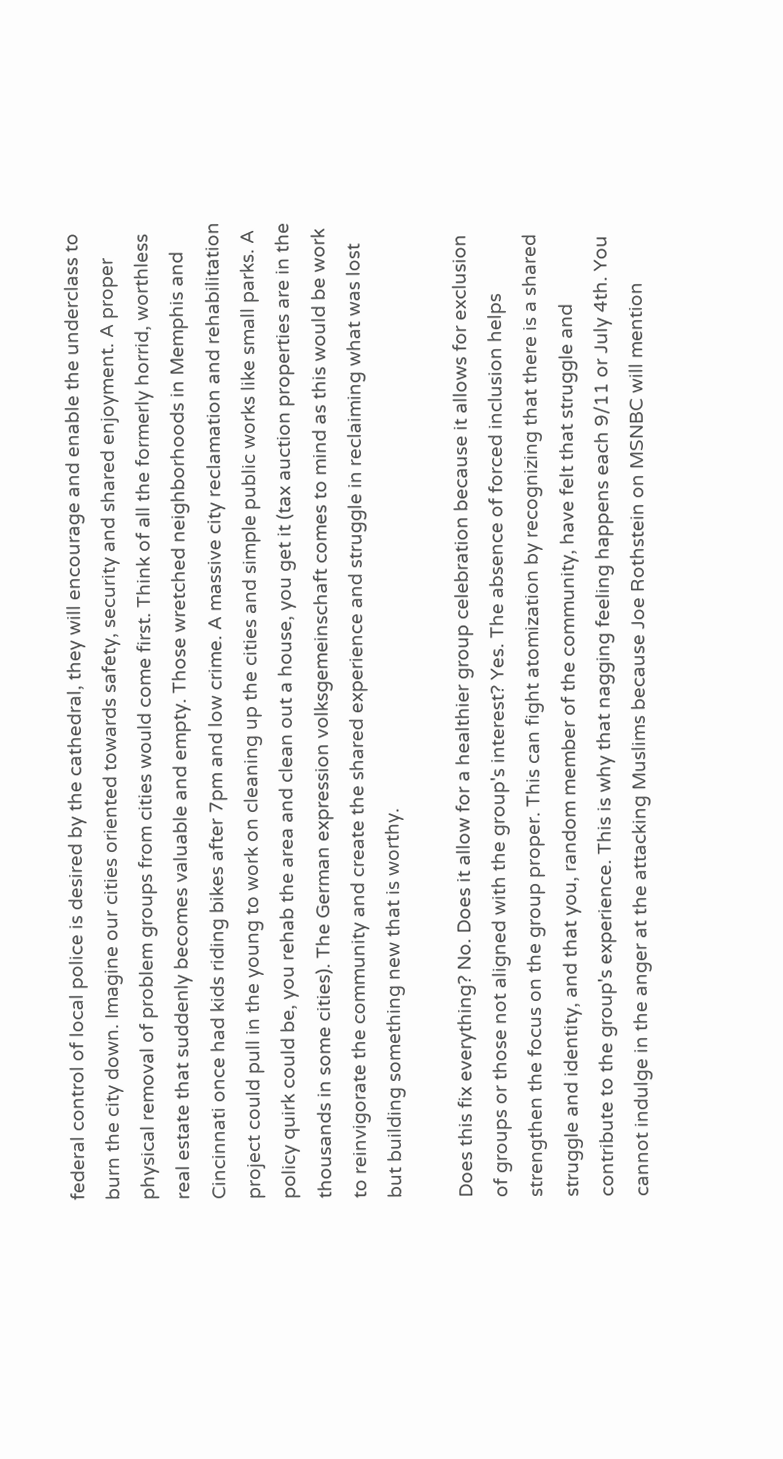federal control of local police is desired by the cathedral, they will encourage and enable the underclass to burn the city down. Imagine our cities oriented towards safety, security and shared enjoyment. A proper physical removal of problem groups from cities would come first. Think of all the formerly horrid, worthless real estate that suddenly becomes valuable and empty. Those wretched neighborhoods in Memphis and Cincinnati once had kids riding bikes after 7pm and low crime. A massive city reclamation and rehabilitation project could pull in the young to work on cleaning up the cities and simple public works like small parks. A policy quirk could be, you rehab the area and clean out a house, you get it (tax auction properties are in the thousands in some cities). The German expression volksgemeinschaft comes to mind as this would be work to reinvigorate the community and create the shared experience and struggle in reclaiming what was lost but building something new that is worthy.

Does this fix everything? No. Does it allow for a healthier group celebration because it allows for exclusion of groups or those not aligned with the group's interest? Yes. The absence of forced inclusion helps strengthen the focus on the group proper. This can fight atomization by recognizing that there is a shared struggle and identity, and that you, random member of the community, have felt that struggle and contribute to the group's experience. This is why that nagging feeling happens each 9/11 or July 4th. You cannot indulge in the anger at the attacking Muslims because Joe Rothstein on MSNBC will mention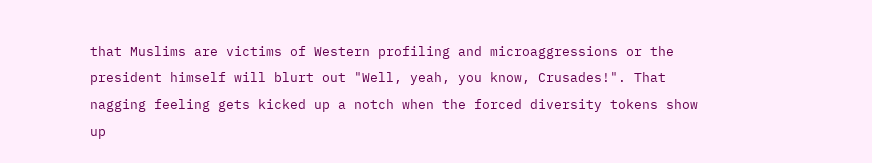that Muslims are victims of Western profiling and microaggressions or the president himself will blurt out "Well, yeah, you know, Crusades!". That nagging feeling gets kicked up a notch when the forced diversity tokens show up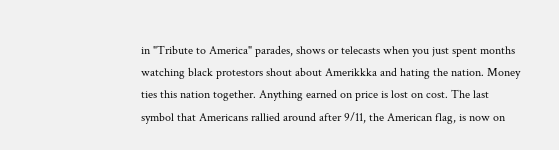in "Tribute to America" parades, shows or telecasts when you just spent months watching black protestors shout about Amerikkka and hating the nation. Money ties this nation together. Anything earned on price is lost on cost. The last symbol that Americans rallied around after 9/11, the American flag, is now on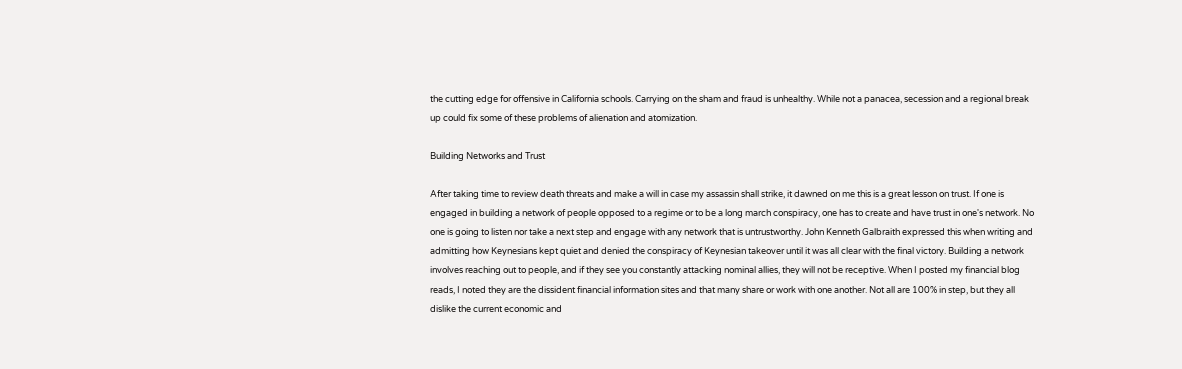the cutting edge for offensive in California schools. Carrying on the sham and fraud is unhealthy. While not a panacea, secession and a regional break up could fix some of these problems of alienation and atomization.

Building Networks and Trust

After taking time to review death threats and make a will in case my assassin shall strike, it dawned on me this is a great lesson on trust. If one is engaged in building a network of people opposed to a regime or to be a long march conspiracy, one has to create and have trust in one's network. No one is going to listen nor take a next step and engage with any network that is untrustworthy. John Kenneth Galbraith expressed this when writing and admitting how Keynesians kept quiet and denied the conspiracy of Keynesian takeover until it was all clear with the final victory. Building a network involves reaching out to people, and if they see you constantly attacking nominal allies, they will not be receptive. When I posted my financial blog reads, I noted they are the dissident financial information sites and that many share or work with one another. Not all are 100% in step, but they all dislike the current economic and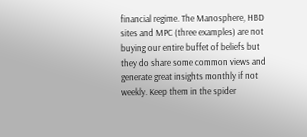financial regime. The Manosphere, HBD sites and MPC (three examples) are not buying our entire buffet of beliefs but they do share some common views and generate great insights monthly if not weekly. Keep them in the spider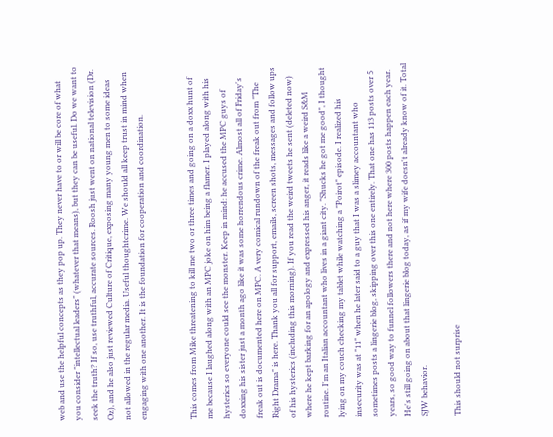web and use the helpful concepts as they pop up. They never have to or will be core of what you consider "intellectual leaders" (whatever that means), but they can be useful. Do we want to seek the truth? If so, use truthful, accurate sources. Roosh just went on national television (Dr. Oz), and he also just reviewed Culture of Critique, exposing many young men to some ideas not allowed in the regular media. Useful thoughtcrime. We should all keep trust in mind when engaging with one another. It is the foundation for cooperation and coordination.


This comes from Mike threatening to kill me two or three times and going on a doxx hunt of me because I laughed along with an MPC joke on him being a flamer. I played along with his hysterics so everyone could see the monster. Keep in mind: he accused the MPC guys of doxxing his sister just a month ago like it was some horrendous crime. Almost all of Friday's freak out is documented here on MPC. A very comical rundown of the freak out from "The Right Drama" is here. Thank you all for support, emails, screen shots, messages and follow ups of his hysterics (including this morning). If you read the weird tweets he sent (deleted now) where he kept barking for an apology and expressed his anger, it reads like a weird S&M routine. I'm an Italian accountant who lives in a giant city. "Shucks he got me good", I thought lying on my couch checking my tablet while watching a "Poirot" episode. I realized his insecurity was at "11" when he later said to a guy that I was a slimey accountant who sometimes posts a lingerie blog, skipping over this one entirely. That one has 113 posts over 5 years, so good way to funnel followers there and not here where 300 posts happen each year. He's still going on about that lingerie blog today, as if my wife doesn't already know of it. Total SJW behavior.

This should not surprise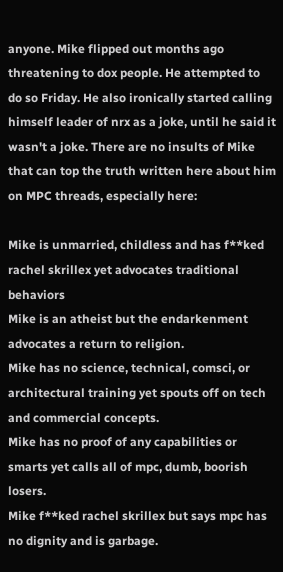anyone. Mike flipped out months ago threatening to dox people. He attempted to do so Friday. He also ironically started calling himself leader of nrx as a joke, until he said it wasn't a joke. There are no insults of Mike that can top the truth written here about him on MPC threads, especially here:

Mike is unmarried, childless and has f**ked rachel skrillex yet advocates traditional behaviors
Mike is an atheist but the endarkenment advocates a return to religion.
Mike has no science, technical, comsci, or architectural training yet spouts off on tech and commercial concepts.
Mike has no proof of any capabilities or smarts yet calls all of mpc, dumb, boorish losers.
Mike f**ked rachel skrillex but says mpc has no dignity and is garbage.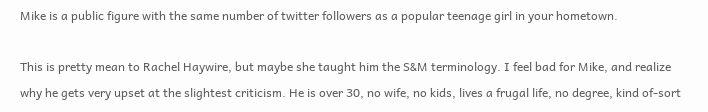Mike is a public figure with the same number of twitter followers as a popular teenage girl in your hometown.

This is pretty mean to Rachel Haywire, but maybe she taught him the S&M terminology. I feel bad for Mike, and realize why he gets very upset at the slightest criticism. He is over 30, no wife, no kids, lives a frugal life, no degree, kind of-sort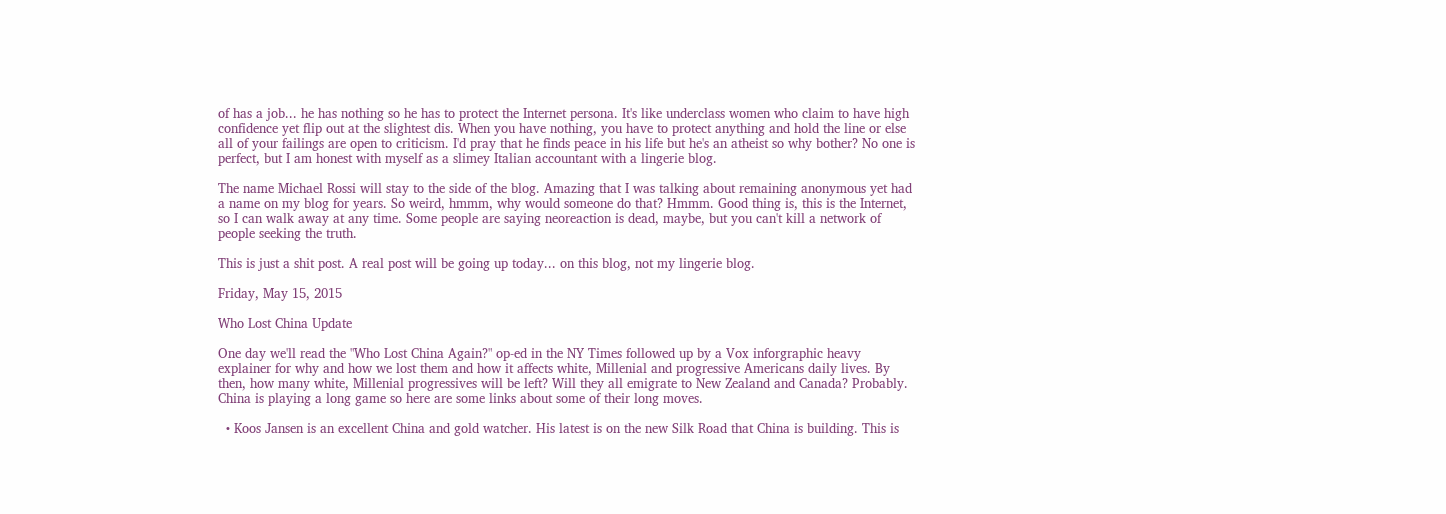of has a job... he has nothing so he has to protect the Internet persona. It's like underclass women who claim to have high confidence yet flip out at the slightest dis. When you have nothing, you have to protect anything and hold the line or else all of your failings are open to criticism. I'd pray that he finds peace in his life but he's an atheist so why bother? No one is perfect, but I am honest with myself as a slimey Italian accountant with a lingerie blog.

The name Michael Rossi will stay to the side of the blog. Amazing that I was talking about remaining anonymous yet had a name on my blog for years. So weird, hmmm, why would someone do that? Hmmm. Good thing is, this is the Internet, so I can walk away at any time. Some people are saying neoreaction is dead, maybe, but you can't kill a network of people seeking the truth.

This is just a shit post. A real post will be going up today... on this blog, not my lingerie blog.

Friday, May 15, 2015

Who Lost China Update

One day we'll read the "Who Lost China Again?" op-ed in the NY Times followed up by a Vox inforgraphic heavy explainer for why and how we lost them and how it affects white, Millenial and progressive Americans daily lives. By then, how many white, Millenial progressives will be left? Will they all emigrate to New Zealand and Canada? Probably. China is playing a long game so here are some links about some of their long moves.

  • Koos Jansen is an excellent China and gold watcher. His latest is on the new Silk Road that China is building. This is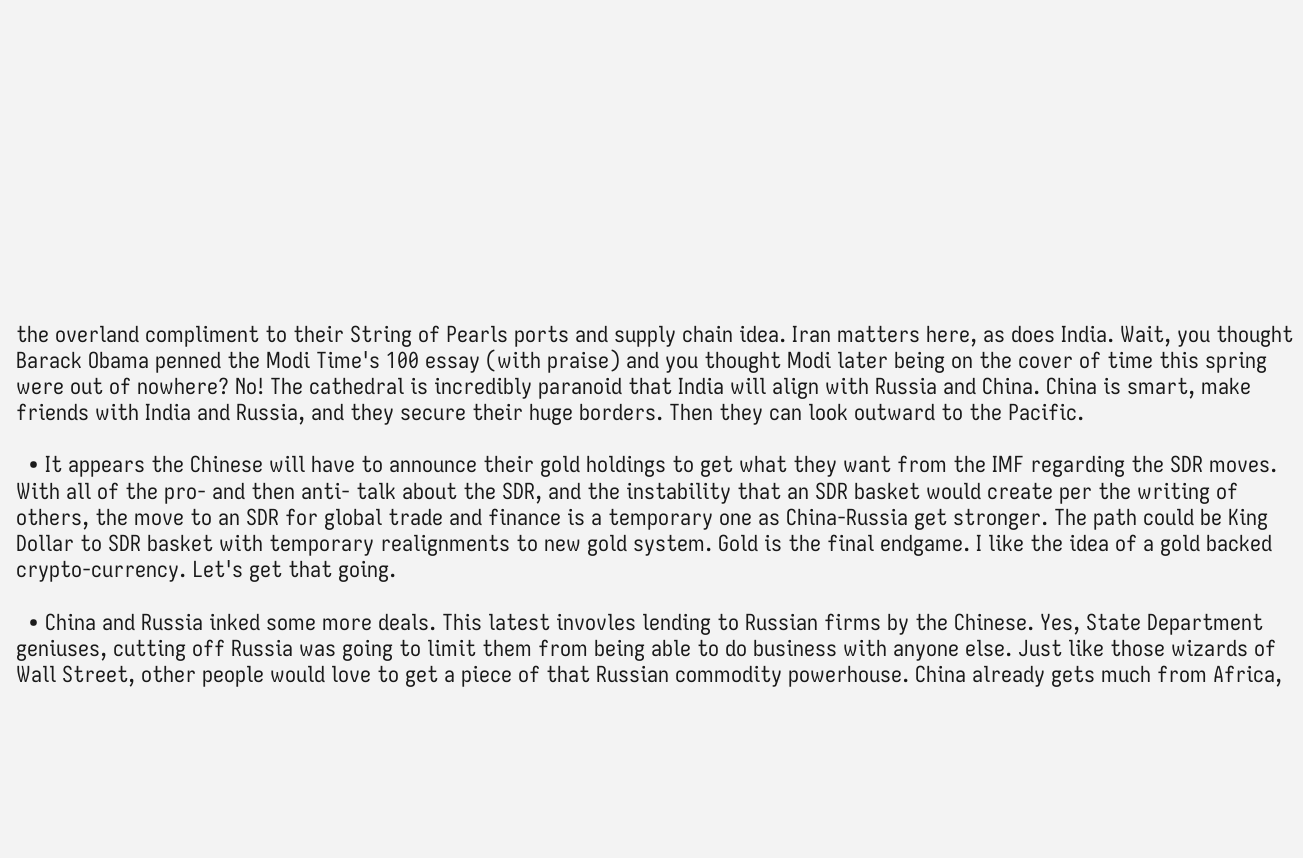the overland compliment to their String of Pearls ports and supply chain idea. Iran matters here, as does India. Wait, you thought Barack Obama penned the Modi Time's 100 essay (with praise) and you thought Modi later being on the cover of time this spring were out of nowhere? No! The cathedral is incredibly paranoid that India will align with Russia and China. China is smart, make friends with India and Russia, and they secure their huge borders. Then they can look outward to the Pacific.

  • It appears the Chinese will have to announce their gold holdings to get what they want from the IMF regarding the SDR moves. With all of the pro- and then anti- talk about the SDR, and the instability that an SDR basket would create per the writing of others, the move to an SDR for global trade and finance is a temporary one as China-Russia get stronger. The path could be King Dollar to SDR basket with temporary realignments to new gold system. Gold is the final endgame. I like the idea of a gold backed crypto-currency. Let's get that going.

  • China and Russia inked some more deals. This latest invovles lending to Russian firms by the Chinese. Yes, State Department geniuses, cutting off Russia was going to limit them from being able to do business with anyone else. Just like those wizards of Wall Street, other people would love to get a piece of that Russian commodity powerhouse. China already gets much from Africa,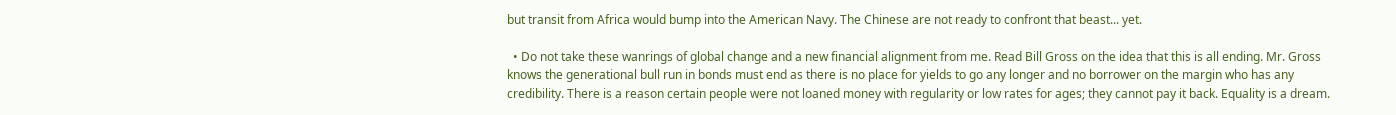but transit from Africa would bump into the American Navy. The Chinese are not ready to confront that beast... yet.

  • Do not take these wanrings of global change and a new financial alignment from me. Read Bill Gross on the idea that this is all ending. Mr. Gross knows the generational bull run in bonds must end as there is no place for yields to go any longer and no borrower on the margin who has any credibility. There is a reason certain people were not loaned money with regularity or low rates for ages; they cannot pay it back. Equality is a dream.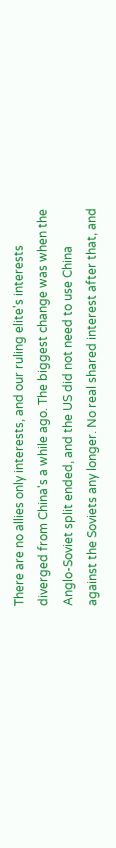There are no allies only interests, and our ruling elite's interests diverged from China's a while ago. The biggest change was when the Anglo-Soviet split ended, and the US did not need to use China against the Soviets any longer. No real shared interest after that, and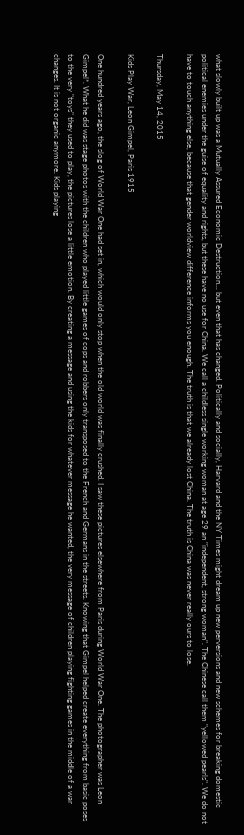what slowly built up was a Mutually Assured Economic Destruction... but even that has changed. Politically and socially, Harvard and the NY Times might dream up new perversions and new schemes for breaking domestic political enemies under the guise of equality and rights, but these have no use for China. We call a childless single working woman at age 29 an "independent, strong woman". The Chinese call them "yellowed pearls". We do not have to touch anything else, because that gender worldview difference informs you enough. The truth is that we already lost China. The truth is China was never really ours to lose.

Thursday, May 14, 2015

Kids Play War, Leon Gimpel, Paris 1915

One hundred years ago, the slog of World War One had set in, which would only stop when the old world was finally crushed. I saw these pictures elsewhere from Paris during World War One. The photographer was Leon Gimpel*. What he did was stage photos with the children who played little games of cops and robbers only transposed to the French and Germans in the streets. Knowing that Gimpel helped create everything from basic poses to the very "toys" they used to play, the pictures lose a little emotion. By creating a message and using the kids for whatever message he wanted, the very message of children playing fighting games in the middle of a war changes. It is not organic anymore. Kids playing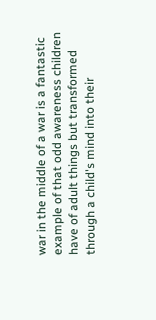war in the middle of a war is a fantastic example of that odd awareness children have of adult things but transformed through a child's mind into their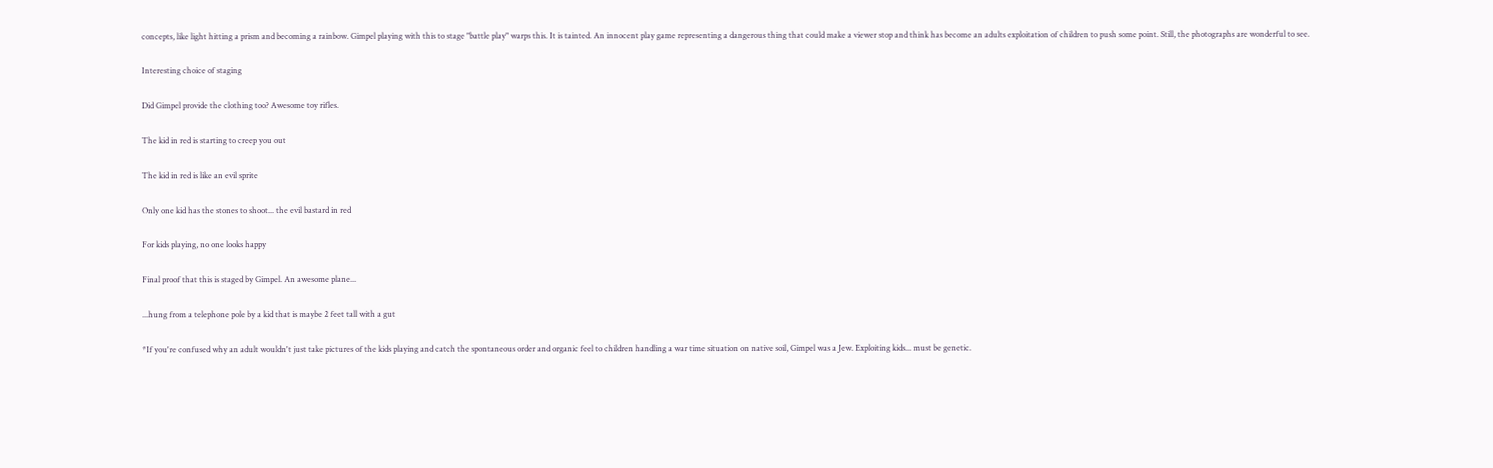concepts, like light hitting a prism and becoming a rainbow. Gimpel playing with this to stage "battle play" warps this. It is tainted. An innocent play game representing a dangerous thing that could make a viewer stop and think has become an adults exploitation of children to push some point. Still, the photographs are wonderful to see.

Interesting choice of staging

Did Gimpel provide the clothing too? Awesome toy rifles.

The kid in red is starting to creep you out

The kid in red is like an evil sprite

Only one kid has the stones to shoot... the evil bastard in red

For kids playing, no one looks happy

Final proof that this is staged by Gimpel. An awesome plane...

...hung from a telephone pole by a kid that is maybe 2 feet tall with a gut

*If you're confused why an adult wouldn't just take pictures of the kids playing and catch the spontaneous order and organic feel to children handling a war time situation on native soil, Gimpel was a Jew. Exploiting kids... must be genetic.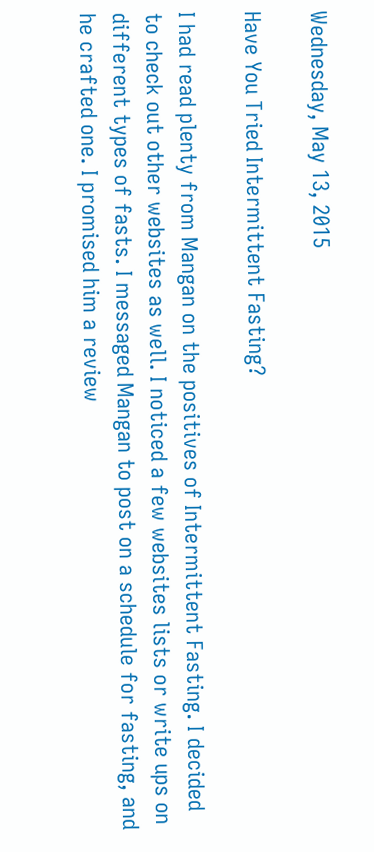Wednesday, May 13, 2015

Have You Tried Intermittent Fasting?

I had read plenty from Mangan on the positives of Intermittent Fasting. I decided to check out other websites as well. I noticed a few websites lists or write ups on different types of fasts. I messaged Mangan to post on a schedule for fasting, and he crafted one. I promised him a review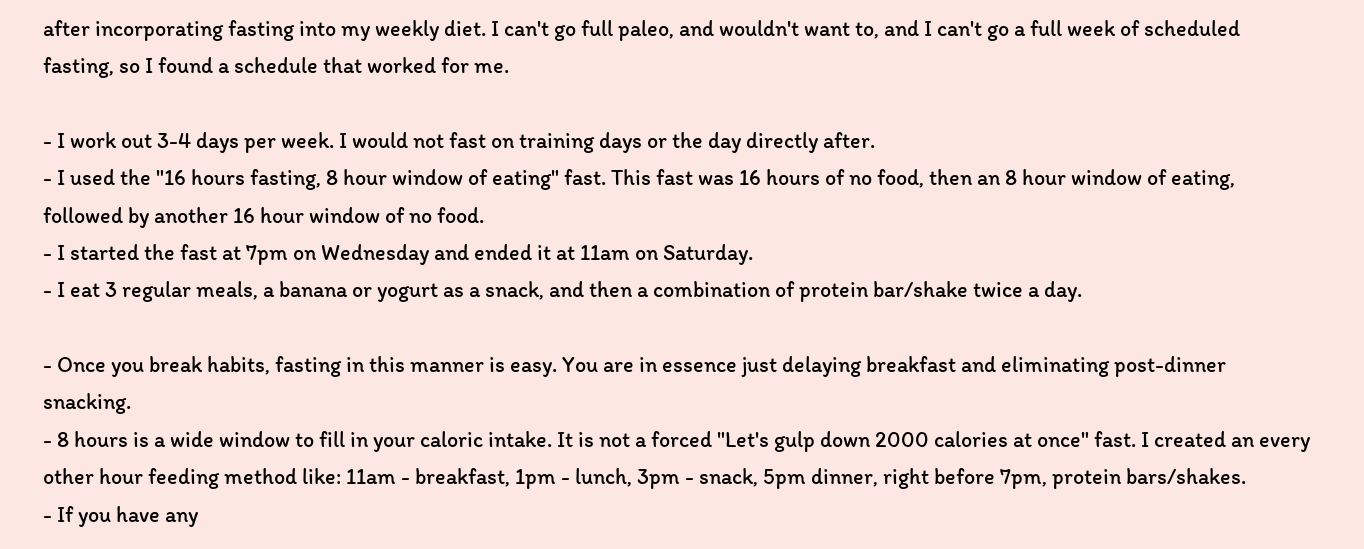after incorporating fasting into my weekly diet. I can't go full paleo, and wouldn't want to, and I can't go a full week of scheduled fasting, so I found a schedule that worked for me.

- I work out 3-4 days per week. I would not fast on training days or the day directly after.
- I used the "16 hours fasting, 8 hour window of eating" fast. This fast was 16 hours of no food, then an 8 hour window of eating, followed by another 16 hour window of no food.
- I started the fast at 7pm on Wednesday and ended it at 11am on Saturday.
- I eat 3 regular meals, a banana or yogurt as a snack, and then a combination of protein bar/shake twice a day.

- Once you break habits, fasting in this manner is easy. You are in essence just delaying breakfast and eliminating post-dinner snacking.
- 8 hours is a wide window to fill in your caloric intake. It is not a forced "Let's gulp down 2000 calories at once" fast. I created an every other hour feeding method like: 11am - breakfast, 1pm - lunch, 3pm - snack, 5pm dinner, right before 7pm, protein bars/shakes.
- If you have any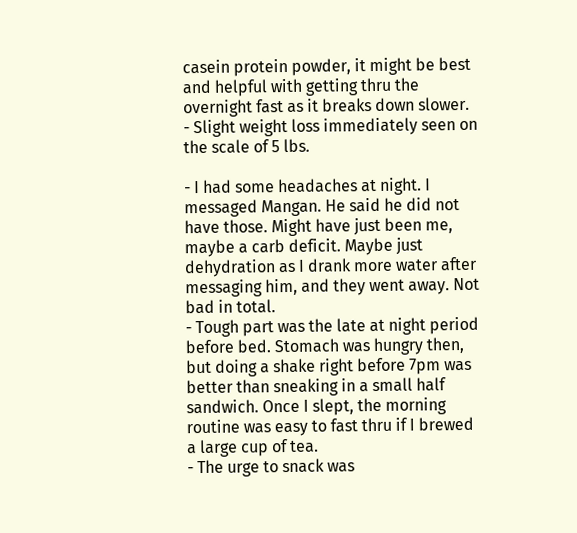casein protein powder, it might be best and helpful with getting thru the overnight fast as it breaks down slower.
- Slight weight loss immediately seen on the scale of 5 lbs.

- I had some headaches at night. I messaged Mangan. He said he did not have those. Might have just been me, maybe a carb deficit. Maybe just dehydration as I drank more water after messaging him, and they went away. Not bad in total.
- Tough part was the late at night period before bed. Stomach was hungry then, but doing a shake right before 7pm was better than sneaking in a small half sandwich. Once I slept, the morning routine was easy to fast thru if I brewed a large cup of tea.
- The urge to snack was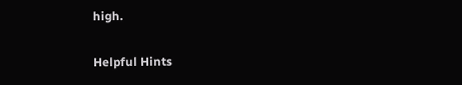high.

Helpful Hints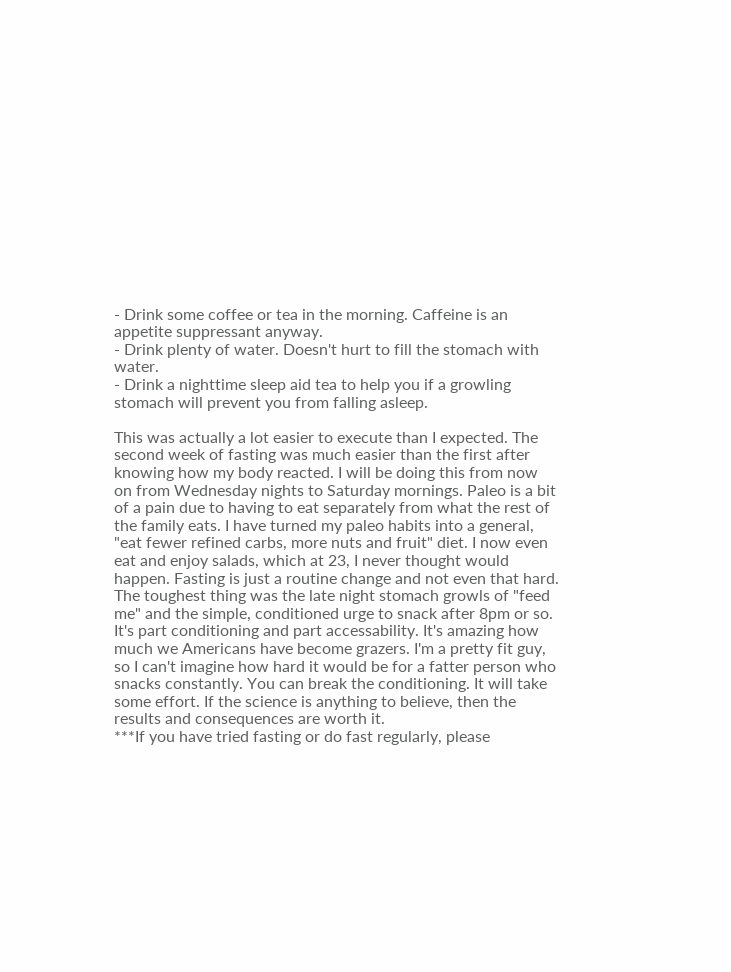- Drink some coffee or tea in the morning. Caffeine is an appetite suppressant anyway.
- Drink plenty of water. Doesn't hurt to fill the stomach with water.
- Drink a nighttime sleep aid tea to help you if a growling stomach will prevent you from falling asleep.

This was actually a lot easier to execute than I expected. The second week of fasting was much easier than the first after knowing how my body reacted. I will be doing this from now on from Wednesday nights to Saturday mornings. Paleo is a bit of a pain due to having to eat separately from what the rest of the family eats. I have turned my paleo habits into a general, "eat fewer refined carbs, more nuts and fruit" diet. I now even eat and enjoy salads, which at 23, I never thought would happen. Fasting is just a routine change and not even that hard. The toughest thing was the late night stomach growls of "feed me" and the simple, conditioned urge to snack after 8pm or so. It's part conditioning and part accessability. It's amazing how much we Americans have become grazers. I'm a pretty fit guy, so I can't imagine how hard it would be for a fatter person who snacks constantly. You can break the conditioning. It will take some effort. If the science is anything to believe, then the results and consequences are worth it.
***If you have tried fasting or do fast regularly, please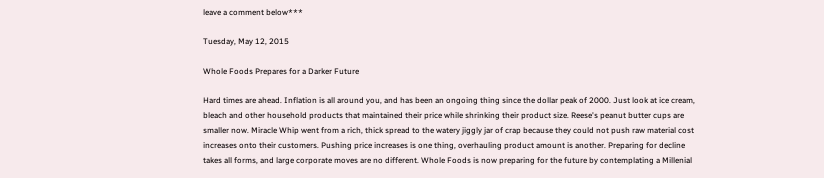leave a comment below***

Tuesday, May 12, 2015

Whole Foods Prepares for a Darker Future

Hard times are ahead. Inflation is all around you, and has been an ongoing thing since the dollar peak of 2000. Just look at ice cream, bleach and other household products that maintained their price while shrinking their product size. Reese's peanut butter cups are smaller now. Miracle Whip went from a rich, thick spread to the watery jiggly jar of crap because they could not push raw material cost increases onto their customers. Pushing price increases is one thing, overhauling product amount is another. Preparing for decline takes all forms, and large corporate moves are no different. Whole Foods is now preparing for the future by contemplating a Millenial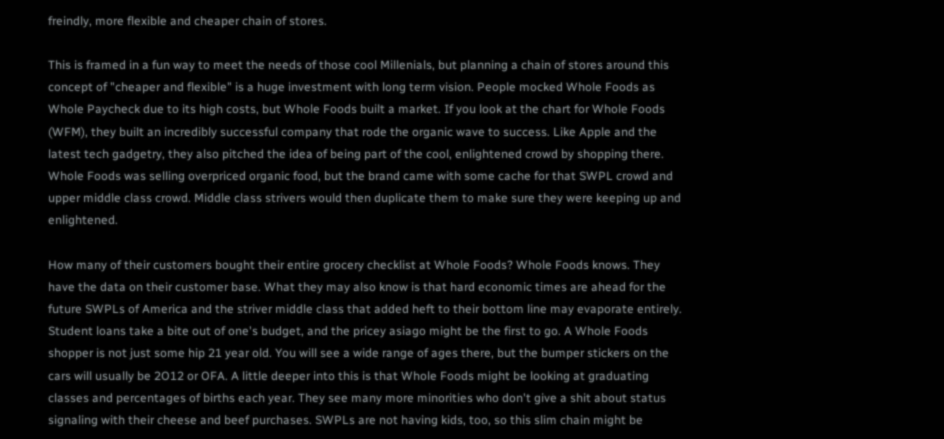freindly, more flexible and cheaper chain of stores.

This is framed in a fun way to meet the needs of those cool Millenials, but planning a chain of stores around this concept of "cheaper and flexible" is a huge investment with long term vision. People mocked Whole Foods as Whole Paycheck due to its high costs, but Whole Foods built a market. If you look at the chart for Whole Foods (WFM), they built an incredibly successful company that rode the organic wave to success. Like Apple and the latest tech gadgetry, they also pitched the idea of being part of the cool, enlightened crowd by shopping there. Whole Foods was selling overpriced organic food, but the brand came with some cache for that SWPL crowd and upper middle class crowd. Middle class strivers would then duplicate them to make sure they were keeping up and enlightened.

How many of their customers bought their entire grocery checklist at Whole Foods? Whole Foods knows. They have the data on their customer base. What they may also know is that hard economic times are ahead for the future SWPLs of America and the striver middle class that added heft to their bottom line may evaporate entirely. Student loans take a bite out of one's budget, and the pricey asiago might be the first to go. A Whole Foods shopper is not just some hip 21 year old. You will see a wide range of ages there, but the bumper stickers on the cars will usually be 2O12 or OFA. A little deeper into this is that Whole Foods might be looking at graduating classes and percentages of births each year. They see many more minorities who don't give a shit about status signaling with their cheese and beef purchases. SWPLs are not having kids, too, so this slim chain might be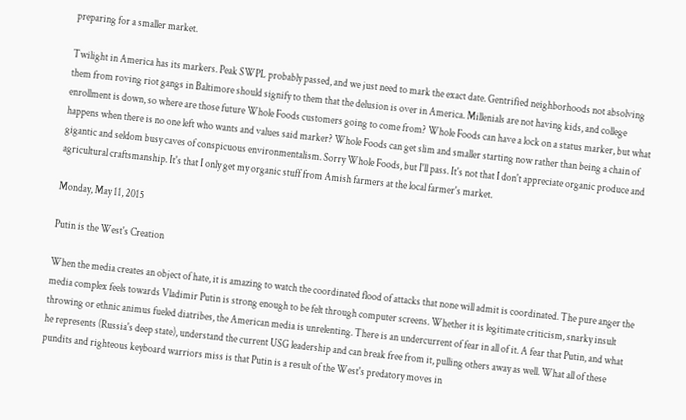preparing for a smaller market.

Twilight in America has its markers. Peak SWPL probably passed, and we just need to mark the exact date. Gentrified neighborhoods not absolving them from roving riot gangs in Baltimore should signify to them that the delusion is over in America. Millenials are not having kids, and college enrollment is down, so where are those future Whole Foods customers going to come from? Whole Foods can have a lock on a status marker, but what happens when there is no one left who wants and values said marker? Whole Foods can get slim and smaller starting now rather than being a chain of gigantic and seldom busy caves of conspicuous environmentalism. Sorry Whole Foods, but I'll pass. It's not that I don't appreciate organic produce and agricultural craftsmanship. It's that I only get my organic stuff from Amish farmers at the local farmer's market.

Monday, May 11, 2015

Putin is the West's Creation

When the media creates an object of hate, it is amazing to watch the coordinated flood of attacks that none will admit is coordinated. The pure anger the media complex feels towards Vladimir Putin is strong enough to be felt through computer screens. Whether it is legitimate criticism, snarky insult throwing or ethnic animus fueled diatribes, the American media is unrelenting. There is an undercurrent of fear in all of it. A fear that Putin, and what he represents (Russia's deep state), understand the current USG leadership and can break free from it, pulling others away as well. What all of these pundits and righteous keyboard warriors miss is that Putin is a result of the West's predatory moves in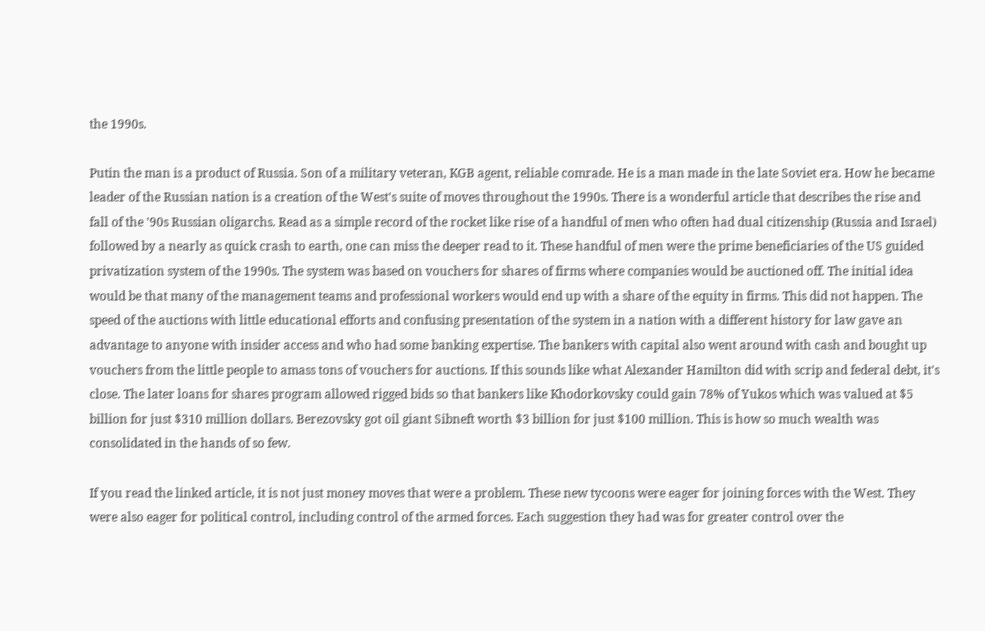the 1990s.

Putin the man is a product of Russia. Son of a military veteran, KGB agent, reliable comrade. He is a man made in the late Soviet era. How he became leader of the Russian nation is a creation of the West's suite of moves throughout the 1990s. There is a wonderful article that describes the rise and fall of the '90s Russian oligarchs. Read as a simple record of the rocket like rise of a handful of men who often had dual citizenship (Russia and Israel) followed by a nearly as quick crash to earth, one can miss the deeper read to it. These handful of men were the prime beneficiaries of the US guided privatization system of the 1990s. The system was based on vouchers for shares of firms where companies would be auctioned off. The initial idea would be that many of the management teams and professional workers would end up with a share of the equity in firms. This did not happen. The speed of the auctions with little educational efforts and confusing presentation of the system in a nation with a different history for law gave an advantage to anyone with insider access and who had some banking expertise. The bankers with capital also went around with cash and bought up vouchers from the little people to amass tons of vouchers for auctions. If this sounds like what Alexander Hamilton did with scrip and federal debt, it's close. The later loans for shares program allowed rigged bids so that bankers like Khodorkovsky could gain 78% of Yukos which was valued at $5 billion for just $310 million dollars. Berezovsky got oil giant Sibneft worth $3 billion for just $100 million. This is how so much wealth was consolidated in the hands of so few.

If you read the linked article, it is not just money moves that were a problem. These new tycoons were eager for joining forces with the West. They were also eager for political control, including control of the armed forces. Each suggestion they had was for greater control over the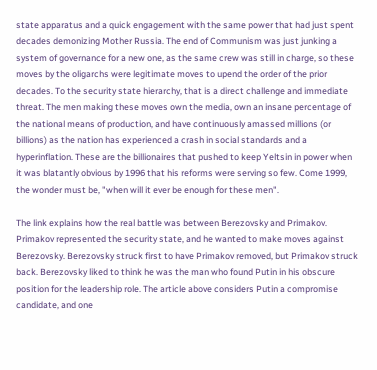state apparatus and a quick engagement with the same power that had just spent decades demonizing Mother Russia. The end of Communism was just junking a system of governance for a new one, as the same crew was still in charge, so these moves by the oligarchs were legitimate moves to upend the order of the prior decades. To the security state hierarchy, that is a direct challenge and immediate threat. The men making these moves own the media, own an insane percentage of the national means of production, and have continuously amassed millions (or billions) as the nation has experienced a crash in social standards and a hyperinflation. These are the billionaires that pushed to keep Yeltsin in power when it was blatantly obvious by 1996 that his reforms were serving so few. Come 1999, the wonder must be, "when will it ever be enough for these men".

The link explains how the real battle was between Berezovsky and Primakov. Primakov represented the security state, and he wanted to make moves against Berezovsky. Berezovsky struck first to have Primakov removed, but Primakov struck back. Berezovsky liked to think he was the man who found Putin in his obscure position for the leadership role. The article above considers Putin a compromise candidate, and one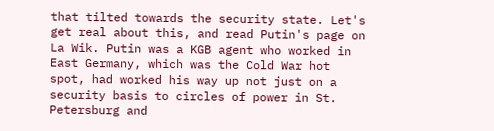that tilted towards the security state. Let's get real about this, and read Putin's page on La Wik. Putin was a KGB agent who worked in East Germany, which was the Cold War hot spot, had worked his way up not just on a security basis to circles of power in St. Petersburg and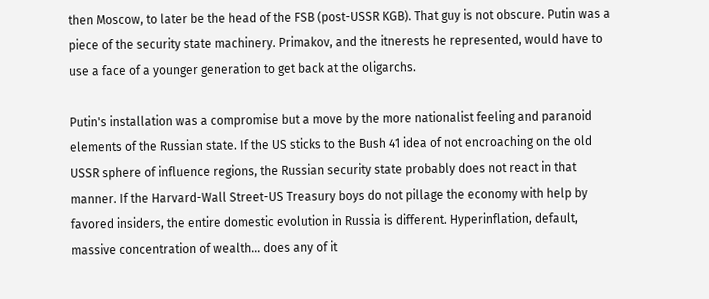then Moscow, to later be the head of the FSB (post-USSR KGB). That guy is not obscure. Putin was a piece of the security state machinery. Primakov, and the itnerests he represented, would have to use a face of a younger generation to get back at the oligarchs.

Putin's installation was a compromise but a move by the more nationalist feeling and paranoid elements of the Russian state. If the US sticks to the Bush 41 idea of not encroaching on the old USSR sphere of influence regions, the Russian security state probably does not react in that manner. If the Harvard-Wall Street-US Treasury boys do not pillage the economy with help by favored insiders, the entire domestic evolution in Russia is different. Hyperinflation, default, massive concentration of wealth... does any of it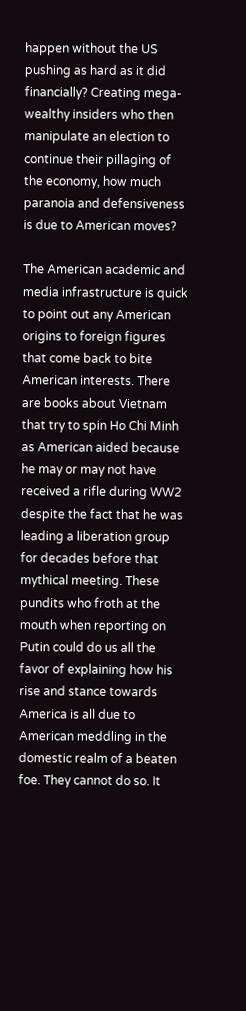happen without the US pushing as hard as it did financially? Creating mega-wealthy insiders who then manipulate an election to continue their pillaging of the economy, how much paranoia and defensiveness is due to American moves?

The American academic and media infrastructure is quick to point out any American origins to foreign figures that come back to bite American interests. There are books about Vietnam that try to spin Ho Chi Minh as American aided because he may or may not have received a rifle during WW2 despite the fact that he was leading a liberation group for decades before that mythical meeting. These pundits who froth at the mouth when reporting on Putin could do us all the favor of explaining how his rise and stance towards America is all due to American meddling in the domestic realm of a beaten foe. They cannot do so. It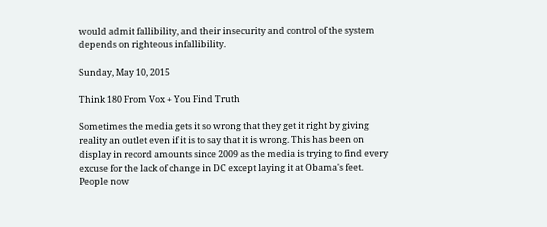would admit fallibility, and their insecurity and control of the system depends on righteous infallibility.

Sunday, May 10, 2015

Think 180 From Vox + You Find Truth

Sometimes the media gets it so wrong that they get it right by giving reality an outlet even if it is to say that it is wrong. This has been on display in record amounts since 2009 as the media is trying to find every excuse for the lack of change in DC except laying it at Obama's feet. People now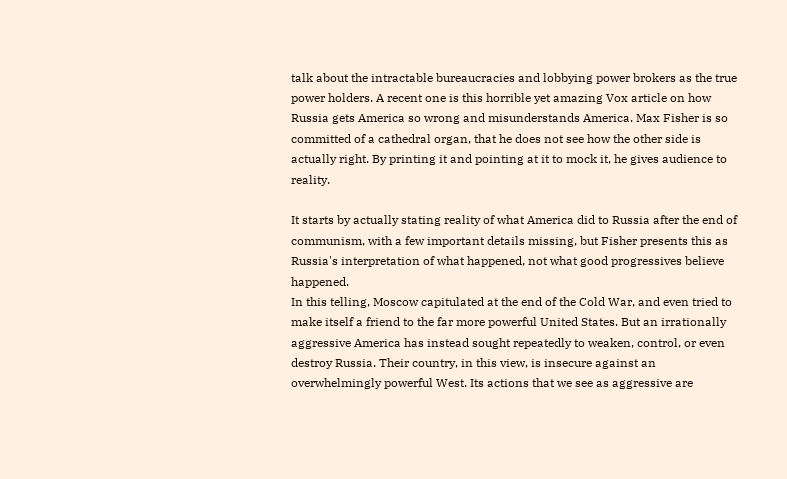talk about the intractable bureaucracies and lobbying power brokers as the true power holders. A recent one is this horrible yet amazing Vox article on how Russia gets America so wrong and misunderstands America. Max Fisher is so committed of a cathedral organ, that he does not see how the other side is actually right. By printing it and pointing at it to mock it, he gives audience to reality.

It starts by actually stating reality of what America did to Russia after the end of communism, with a few important details missing, but Fisher presents this as Russia's interpretation of what happened, not what good progressives believe happened.
In this telling, Moscow capitulated at the end of the Cold War, and even tried to make itself a friend to the far more powerful United States. But an irrationally aggressive America has instead sought repeatedly to weaken, control, or even destroy Russia. Their country, in this view, is insecure against an overwhelmingly powerful West. Its actions that we see as aggressive are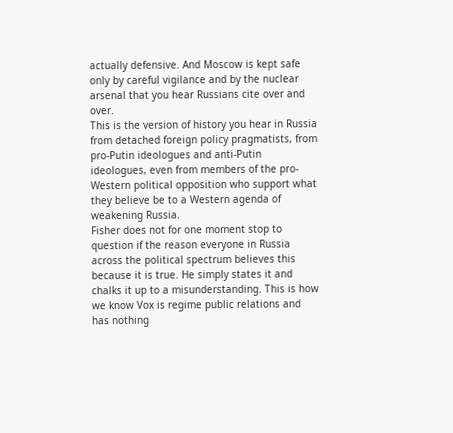actually defensive. And Moscow is kept safe only by careful vigilance and by the nuclear arsenal that you hear Russians cite over and over.
This is the version of history you hear in Russia from detached foreign policy pragmatists, from pro-Putin ideologues and anti-Putin ideologues, even from members of the pro-Western political opposition who support what they believe be to a Western agenda of weakening Russia.
Fisher does not for one moment stop to question if the reason everyone in Russia across the political spectrum believes this because it is true. He simply states it and chalks it up to a misunderstanding. This is how we know Vox is regime public relations and has nothing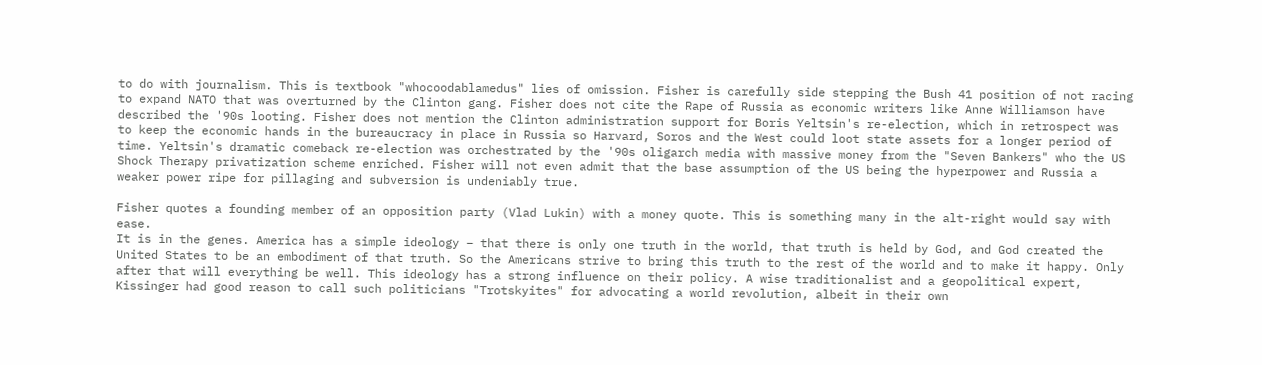to do with journalism. This is textbook "whocoodablamedus" lies of omission. Fisher is carefully side stepping the Bush 41 position of not racing to expand NATO that was overturned by the Clinton gang. Fisher does not cite the Rape of Russia as economic writers like Anne Williamson have described the '90s looting. Fisher does not mention the Clinton administration support for Boris Yeltsin's re-election, which in retrospect was to keep the economic hands in the bureaucracy in place in Russia so Harvard, Soros and the West could loot state assets for a longer period of time. Yeltsin's dramatic comeback re-election was orchestrated by the '90s oligarch media with massive money from the "Seven Bankers" who the US Shock Therapy privatization scheme enriched. Fisher will not even admit that the base assumption of the US being the hyperpower and Russia a weaker power ripe for pillaging and subversion is undeniably true.

Fisher quotes a founding member of an opposition party (Vlad Lukin) with a money quote. This is something many in the alt-right would say with ease.
It is in the genes. America has a simple ideology – that there is only one truth in the world, that truth is held by God, and God created the United States to be an embodiment of that truth. So the Americans strive to bring this truth to the rest of the world and to make it happy. Only after that will everything be well. This ideology has a strong influence on their policy. A wise traditionalist and a geopolitical expert, Kissinger had good reason to call such politicians "Trotskyites" for advocating a world revolution, albeit in their own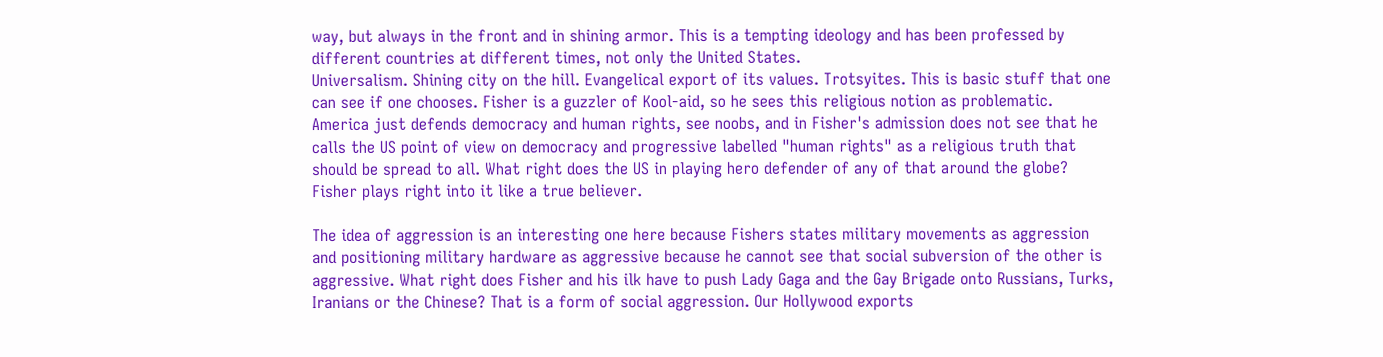way, but always in the front and in shining armor. This is a tempting ideology and has been professed by different countries at different times, not only the United States.
Universalism. Shining city on the hill. Evangelical export of its values. Trotsyites. This is basic stuff that one can see if one chooses. Fisher is a guzzler of Kool-aid, so he sees this religious notion as problematic. America just defends democracy and human rights, see noobs, and in Fisher's admission does not see that he calls the US point of view on democracy and progressive labelled "human rights" as a religious truth that should be spread to all. What right does the US in playing hero defender of any of that around the globe? Fisher plays right into it like a true believer.

The idea of aggression is an interesting one here because Fishers states military movements as aggression and positioning military hardware as aggressive because he cannot see that social subversion of the other is aggressive. What right does Fisher and his ilk have to push Lady Gaga and the Gay Brigade onto Russians, Turks, Iranians or the Chinese? That is a form of social aggression. Our Hollywood exports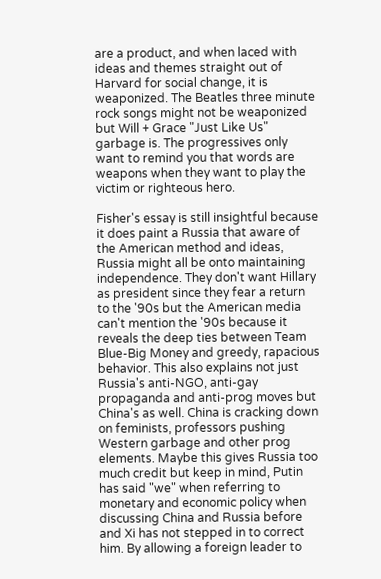are a product, and when laced with ideas and themes straight out of Harvard for social change, it is weaponized. The Beatles three minute rock songs might not be weaponized but Will + Grace "Just Like Us" garbage is. The progressives only want to remind you that words are weapons when they want to play the victim or righteous hero.

Fisher's essay is still insightful because it does paint a Russia that aware of the American method and ideas, Russia might all be onto maintaining independence. They don't want Hillary as president since they fear a return to the '90s but the American media can't mention the '90s because it reveals the deep ties between Team Blue-Big Money and greedy, rapacious behavior. This also explains not just Russia's anti-NGO, anti-gay propaganda and anti-prog moves but China's as well. China is cracking down on feminists, professors pushing Western garbage and other prog elements. Maybe this gives Russia too much credit but keep in mind, Putin has said "we" when referring to monetary and economic policy when discussing China and Russia before and Xi has not stepped in to correct him. By allowing a foreign leader to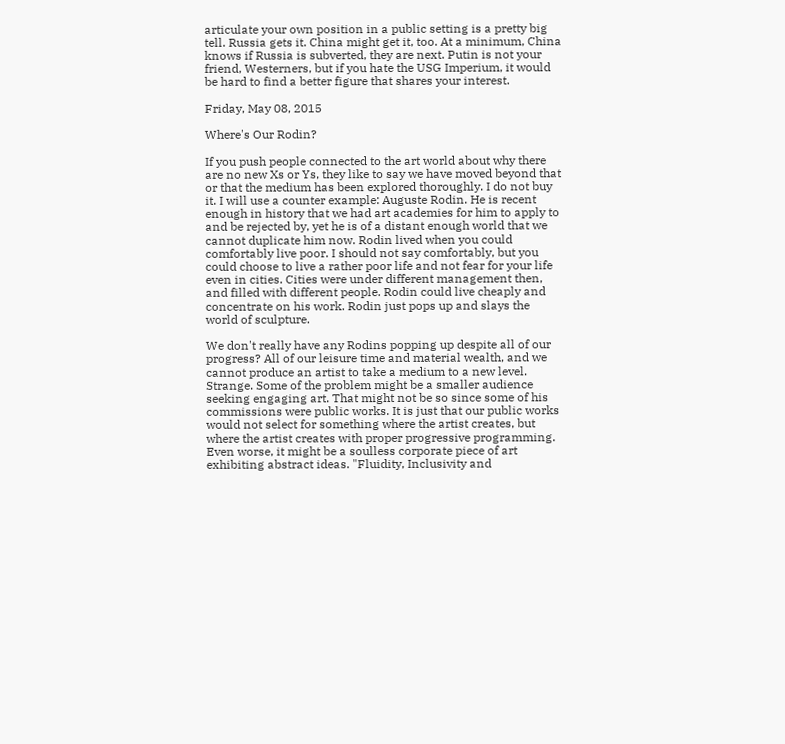articulate your own position in a public setting is a pretty big tell. Russia gets it. China might get it, too. At a minimum, China knows if Russia is subverted, they are next. Putin is not your friend, Westerners, but if you hate the USG Imperium, it would be hard to find a better figure that shares your interest.

Friday, May 08, 2015

Where's Our Rodin?

If you push people connected to the art world about why there are no new Xs or Ys, they like to say we have moved beyond that or that the medium has been explored thoroughly. I do not buy it. I will use a counter example: Auguste Rodin. He is recent enough in history that we had art academies for him to apply to and be rejected by, yet he is of a distant enough world that we cannot duplicate him now. Rodin lived when you could comfortably live poor. I should not say comfortably, but you could choose to live a rather poor life and not fear for your life even in cities. Cities were under different management then, and filled with different people. Rodin could live cheaply and concentrate on his work. Rodin just pops up and slays the world of sculpture.

We don't really have any Rodins popping up despite all of our progress? All of our leisure time and material wealth, and we cannot produce an artist to take a medium to a new level. Strange. Some of the problem might be a smaller audience seeking engaging art. That might not be so since some of his commissions were public works. It is just that our public works would not select for something where the artist creates, but where the artist creates with proper progressive programming. Even worse, it might be a soulless corporate piece of art exhibiting abstract ideas. "Fluidity, Inclusivity and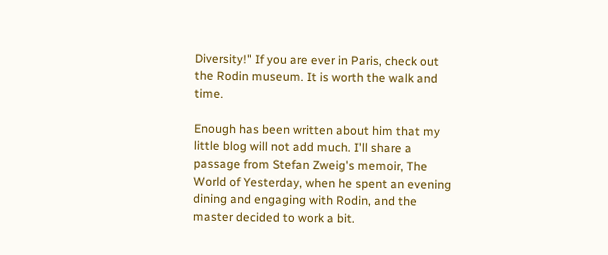Diversity!" If you are ever in Paris, check out the Rodin museum. It is worth the walk and time.

Enough has been written about him that my little blog will not add much. I'll share a passage from Stefan Zweig's memoir, The World of Yesterday, when he spent an evening dining and engaging with Rodin, and the master decided to work a bit.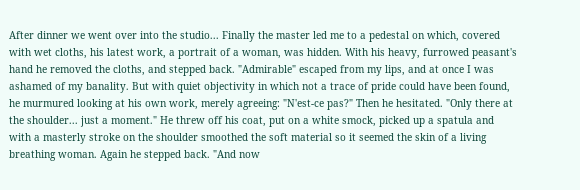After dinner we went over into the studio... Finally the master led me to a pedestal on which, covered with wet cloths, his latest work, a portrait of a woman, was hidden. With his heavy, furrowed peasant's hand he removed the cloths, and stepped back. "Admirable" escaped from my lips, and at once I was ashamed of my banality. But with quiet objectivity in which not a trace of pride could have been found, he murmured looking at his own work, merely agreeing: "N'est-ce pas?" Then he hesitated. "Only there at the shoulder... just a moment." He threw off his coat, put on a white smock, picked up a spatula and with a masterly stroke on the shoulder smoothed the soft material so it seemed the skin of a living breathing woman. Again he stepped back. "And now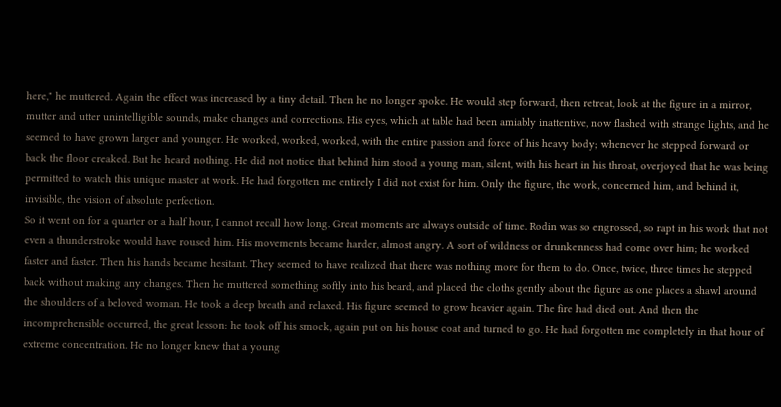here," he muttered. Again the effect was increased by a tiny detail. Then he no longer spoke. He would step forward, then retreat, look at the figure in a mirror, mutter and utter unintelligible sounds, make changes and corrections. His eyes, which at table had been amiably inattentive, now flashed with strange lights, and he seemed to have grown larger and younger. He worked, worked, worked, with the entire passion and force of his heavy body; whenever he stepped forward or back the floor creaked. But he heard nothing. He did not notice that behind him stood a young man, silent, with his heart in his throat, overjoyed that he was being permitted to watch this unique master at work. He had forgotten me entirely I did not exist for him. Only the figure, the work, concerned him, and behind it, invisible, the vision of absolute perfection.
So it went on for a quarter or a half hour, I cannot recall how long. Great moments are always outside of time. Rodin was so engrossed, so rapt in his work that not even a thunderstroke would have roused him. His movements became harder, almost angry. A sort of wildness or drunkenness had come over him; he worked faster and faster. Then his hands became hesitant. They seemed to have realized that there was nothing more for them to do. Once, twice, three times he stepped back without making any changes. Then he muttered something softly into his beard, and placed the cloths gently about the figure as one places a shawl around the shoulders of a beloved woman. He took a deep breath and relaxed. His figure seemed to grow heavier again. The fire had died out. And then the incomprehensible occurred, the great lesson: he took off his smock, again put on his house coat and turned to go. He had forgotten me completely in that hour of extreme concentration. He no longer knew that a young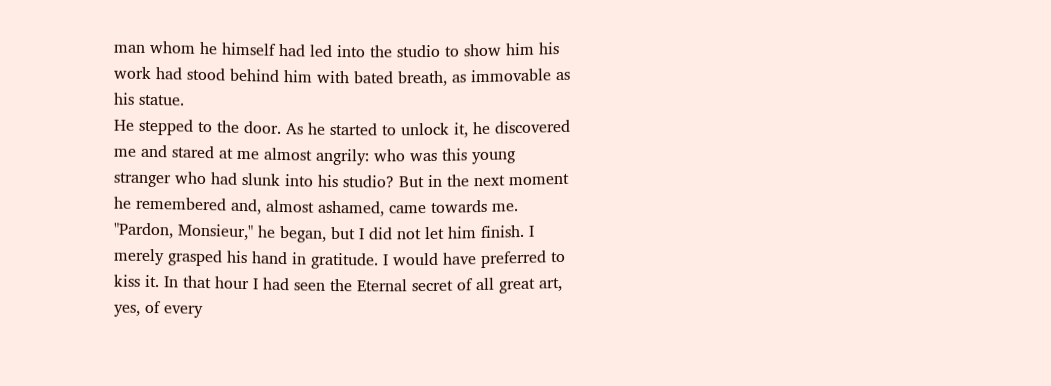man whom he himself had led into the studio to show him his work had stood behind him with bated breath, as immovable as his statue.
He stepped to the door. As he started to unlock it, he discovered me and stared at me almost angrily: who was this young stranger who had slunk into his studio? But in the next moment he remembered and, almost ashamed, came towards me. "Pardon, Monsieur," he began, but I did not let him finish. I merely grasped his hand in gratitude. I would have preferred to kiss it. In that hour I had seen the Eternal secret of all great art, yes, of every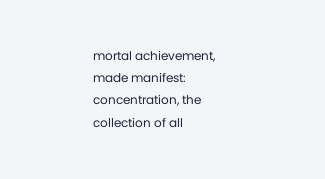mortal achievement, made manifest: concentration, the collection of all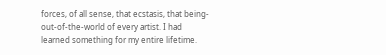forces, of all sense, that ecstasis, that being-out-of-the-world of every artist. I had learned something for my entire lifetime.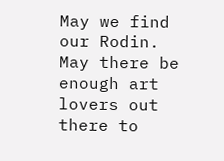May we find our Rodin. May there be enough art lovers out there to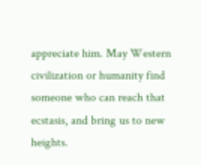appreciate him. May Western civilization or humanity find someone who can reach that ecstasis, and bring us to new heights.